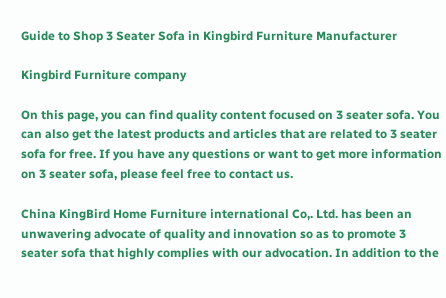Guide to Shop 3 Seater Sofa in Kingbird Furniture Manufacturer

Kingbird Furniture company

On this page, you can find quality content focused on 3 seater sofa. You can also get the latest products and articles that are related to 3 seater sofa for free. If you have any questions or want to get more information on 3 seater sofa, please feel free to contact us.

China KingBird Home Furniture international Co,. Ltd. has been an unwavering advocate of quality and innovation so as to promote 3 seater sofa that highly complies with our advocation. In addition to the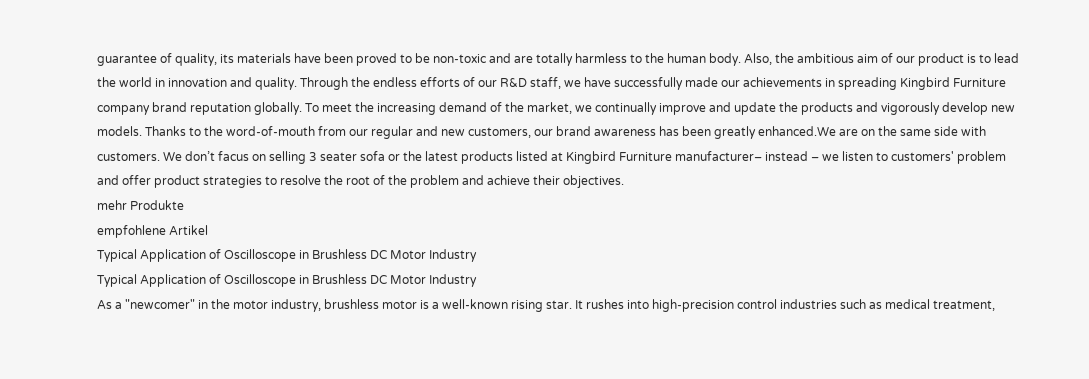guarantee of quality, its materials have been proved to be non-toxic and are totally harmless to the human body. Also, the ambitious aim of our product is to lead the world in innovation and quality. Through the endless efforts of our R&D staff, we have successfully made our achievements in spreading Kingbird Furniture company brand reputation globally. To meet the increasing demand of the market, we continually improve and update the products and vigorously develop new models. Thanks to the word-of-mouth from our regular and new customers, our brand awareness has been greatly enhanced.We are on the same side with customers. We don’t facus on selling 3 seater sofa or the latest products listed at Kingbird Furniture manufacturer– instead – we listen to customers' problem and offer product strategies to resolve the root of the problem and achieve their objectives.
mehr Produkte
empfohlene Artikel
Typical Application of Oscilloscope in Brushless DC Motor Industry
Typical Application of Oscilloscope in Brushless DC Motor Industry
As a "newcomer" in the motor industry, brushless motor is a well-known rising star. It rushes into high-precision control industries such as medical treatment,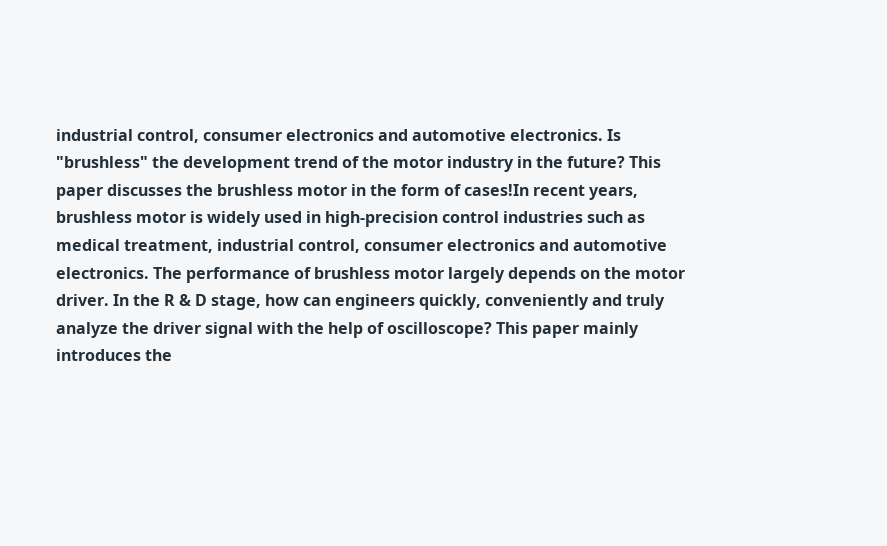industrial control, consumer electronics and automotive electronics. Is "brushless" the development trend of the motor industry in the future? This paper discusses the brushless motor in the form of cases!In recent years, brushless motor is widely used in high-precision control industries such as medical treatment, industrial control, consumer electronics and automotive electronics. The performance of brushless motor largely depends on the motor driver. In the R & D stage, how can engineers quickly, conveniently and truly analyze the driver signal with the help of oscilloscope? This paper mainly introduces the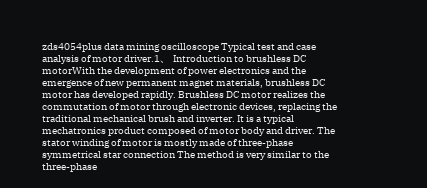zds4054plus data mining oscilloscope Typical test and case analysis of motor driver.1、 Introduction to brushless DC motorWith the development of power electronics and the emergence of new permanent magnet materials, brushless DC motor has developed rapidly. Brushless DC motor realizes the commutation of motor through electronic devices, replacing the traditional mechanical brush and inverter. It is a typical mechatronics product composed of motor body and driver. The stator winding of motor is mostly made of three-phase symmetrical star connection The method is very similar to the three-phase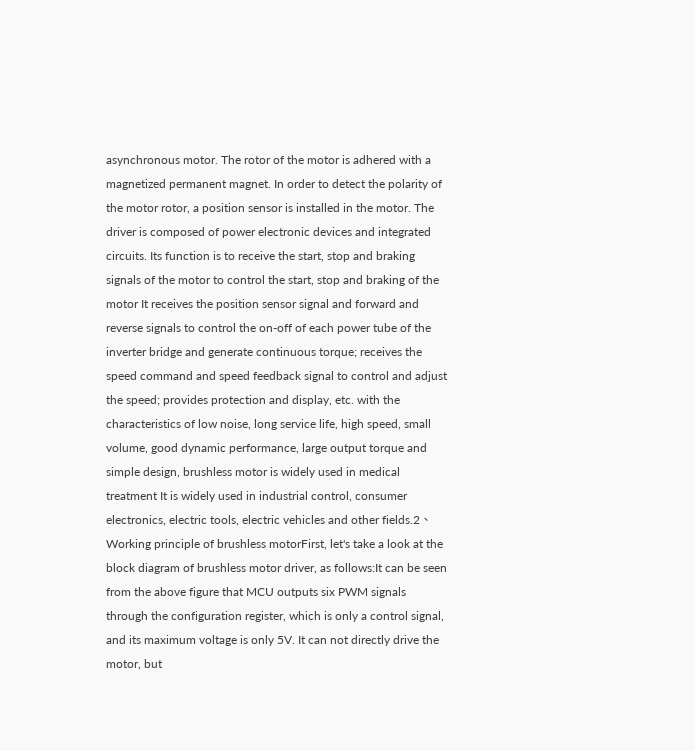asynchronous motor. The rotor of the motor is adhered with a magnetized permanent magnet. In order to detect the polarity of the motor rotor, a position sensor is installed in the motor. The driver is composed of power electronic devices and integrated circuits. Its function is to receive the start, stop and braking signals of the motor to control the start, stop and braking of the motor It receives the position sensor signal and forward and reverse signals to control the on-off of each power tube of the inverter bridge and generate continuous torque; receives the speed command and speed feedback signal to control and adjust the speed; provides protection and display, etc. with the characteristics of low noise, long service life, high speed, small volume, good dynamic performance, large output torque and simple design, brushless motor is widely used in medical treatment It is widely used in industrial control, consumer electronics, electric tools, electric vehicles and other fields.2、 Working principle of brushless motorFirst, let's take a look at the block diagram of brushless motor driver, as follows:It can be seen from the above figure that MCU outputs six PWM signals through the configuration register, which is only a control signal, and its maximum voltage is only 5V. It can not directly drive the motor, but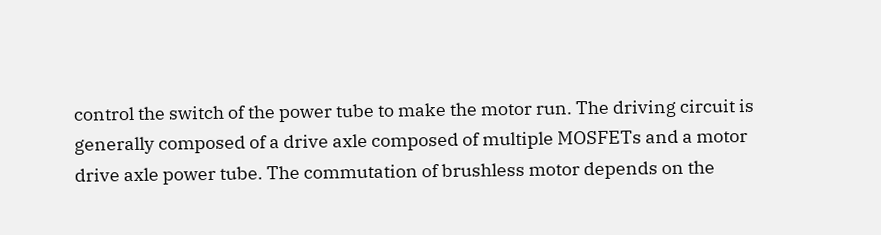control the switch of the power tube to make the motor run. The driving circuit is generally composed of a drive axle composed of multiple MOSFETs and a motor drive axle power tube. The commutation of brushless motor depends on the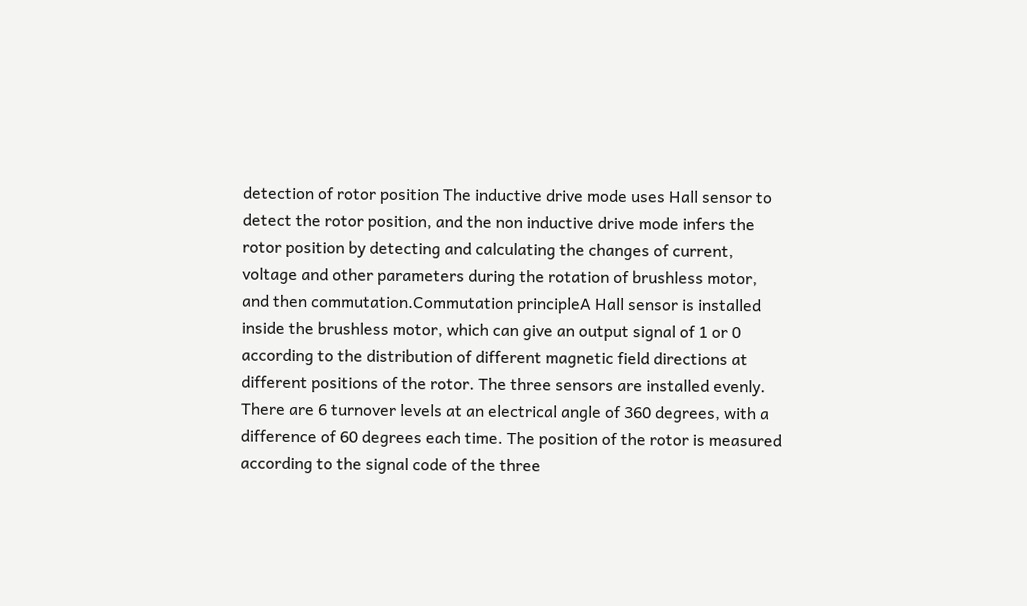detection of rotor position The inductive drive mode uses Hall sensor to detect the rotor position, and the non inductive drive mode infers the rotor position by detecting and calculating the changes of current, voltage and other parameters during the rotation of brushless motor, and then commutation.Commutation principleA Hall sensor is installed inside the brushless motor, which can give an output signal of 1 or 0 according to the distribution of different magnetic field directions at different positions of the rotor. The three sensors are installed evenly. There are 6 turnover levels at an electrical angle of 360 degrees, with a difference of 60 degrees each time. The position of the rotor is measured according to the signal code of the three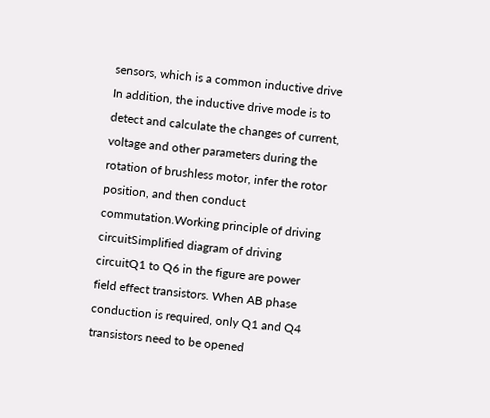sensors, which is a common inductive drive In addition, the inductive drive mode is to detect and calculate the changes of current, voltage and other parameters during the rotation of brushless motor, infer the rotor position, and then conduct commutation.Working principle of driving circuitSimplified diagram of driving circuitQ1 to Q6 in the figure are power field effect transistors. When AB phase conduction is required, only Q1 and Q4 transistors need to be opened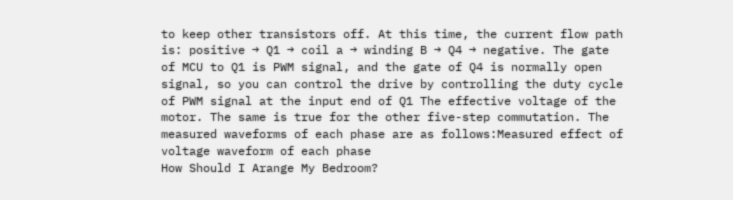to keep other transistors off. At this time, the current flow path is: positive → Q1 → coil a → winding B → Q4 → negative. The gate of MCU to Q1 is PWM signal, and the gate of Q4 is normally open signal, so you can control the drive by controlling the duty cycle of PWM signal at the input end of Q1 The effective voltage of the motor. The same is true for the other five-step commutation. The measured waveforms of each phase are as follows:Measured effect of voltage waveform of each phase
How Should I Arange My Bedroom?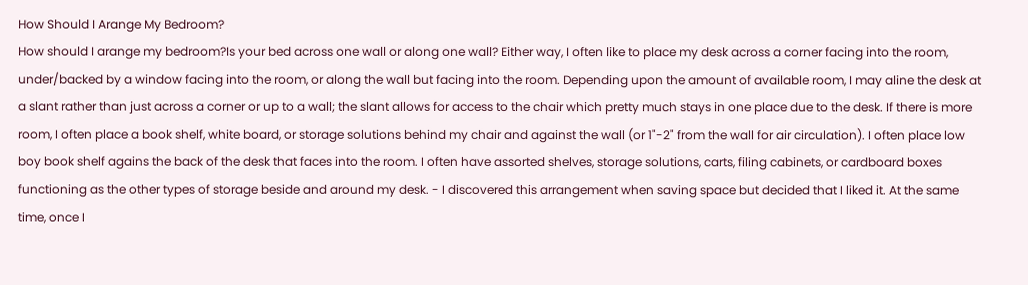How Should I Arange My Bedroom?
How should I arange my bedroom?Is your bed across one wall or along one wall? Either way, I often like to place my desk across a corner facing into the room, under/backed by a window facing into the room, or along the wall but facing into the room. Depending upon the amount of available room, I may aline the desk at a slant rather than just across a corner or up to a wall; the slant allows for access to the chair which pretty much stays in one place due to the desk. If there is more room, I often place a book shelf, white board, or storage solutions behind my chair and against the wall (or 1"-2" from the wall for air circulation). I often place low boy book shelf agains the back of the desk that faces into the room. I often have assorted shelves, storage solutions, carts, filing cabinets, or cardboard boxes functioning as the other types of storage beside and around my desk. - I discovered this arrangement when saving space but decided that I liked it. At the same time, once I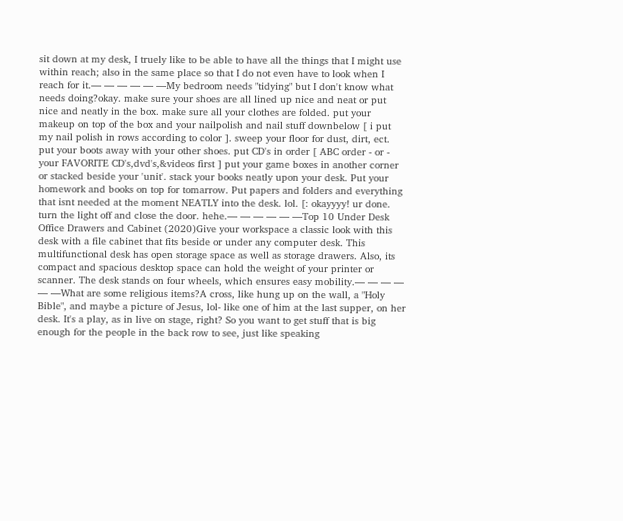sit down at my desk, I truely like to be able to have all the things that I might use within reach; also in the same place so that I do not even have to look when I reach for it.— — — — — —My bedroom needs "tidying" but I don't know what needs doing?okay. make sure your shoes are all lined up nice and neat or put nice and neatly in the box. make sure all your clothes are folded. put your makeup on top of the box and your nailpolish and nail stuff downbelow [ i put my nail polish in rows according to color ]. sweep your floor for dust, dirt, ect. put your boots away with your other shoes. put CD's in order [ ABC order - or - your FAVORITE CD's,dvd's,&videos first ] put your game boxes in another corner or stacked beside your 'unit'. stack your books neatly upon your desk. Put your homework and books on top for tomarrow. Put papers and folders and everything that isnt needed at the moment NEATLY into the desk. lol. [: okayyyy! ur done. turn the light off and close the door. hehe.— — — — — —Top 10 Under Desk Office Drawers and Cabinet (2020)Give your workspace a classic look with this desk with a file cabinet that fits beside or under any computer desk. This multifunctional desk has open storage space as well as storage drawers. Also, its compact and spacious desktop space can hold the weight of your printer or scanner. The desk stands on four wheels, which ensures easy mobility.— — — — — —What are some religious items?A cross, like hung up on the wall, a "Holy Bible", and maybe a picture of Jesus, lol- like one of him at the last supper, on her desk. It's a play, as in live on stage, right? So you want to get stuff that is big enough for the people in the back row to see, just like speaking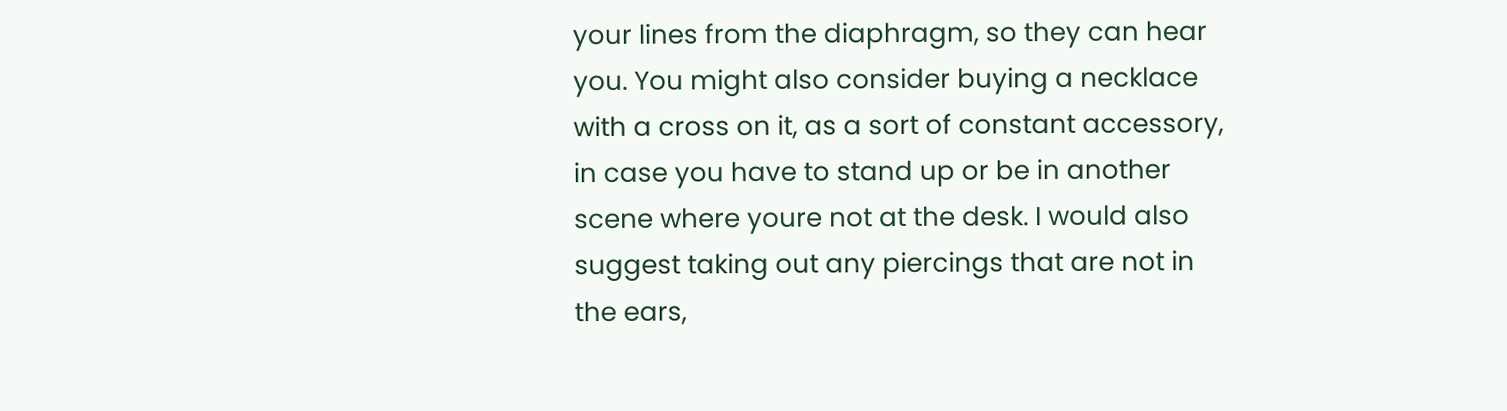your lines from the diaphragm, so they can hear you. You might also consider buying a necklace with a cross on it, as a sort of constant accessory, in case you have to stand up or be in another scene where youre not at the desk. I would also suggest taking out any piercings that are not in the ears,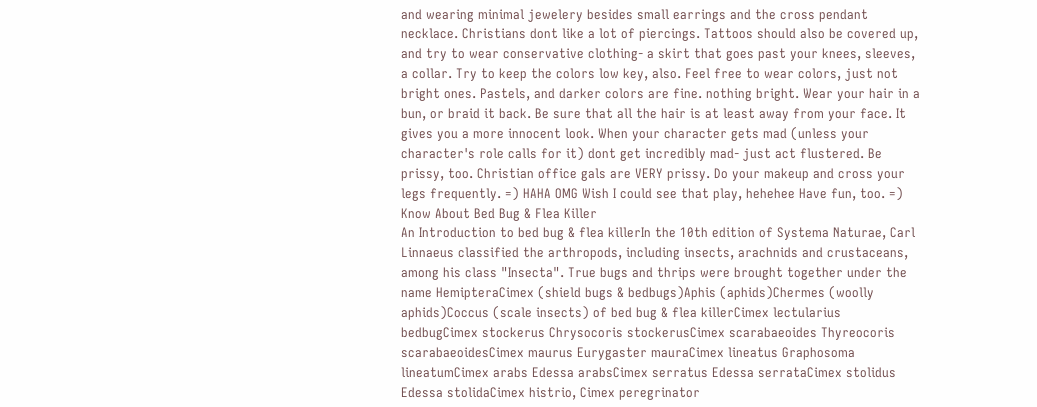and wearing minimal jewelery besides small earrings and the cross pendant necklace. Christians dont like a lot of piercings. Tattoos should also be covered up, and try to wear conservative clothing- a skirt that goes past your knees, sleeves, a collar. Try to keep the colors low key, also. Feel free to wear colors, just not bright ones. Pastels, and darker colors are fine. nothing bright. Wear your hair in a bun, or braid it back. Be sure that all the hair is at least away from your face. It gives you a more innocent look. When your character gets mad (unless your character's role calls for it) dont get incredibly mad- just act flustered. Be prissy, too. Christian office gals are VERY prissy. Do your makeup and cross your legs frequently. =) HAHA OMG Wish I could see that play, hehehee Have fun, too. =)
Know About Bed Bug & Flea Killer
An Introduction to bed bug & flea killerIn the 10th edition of Systema Naturae, Carl Linnaeus classified the arthropods, including insects, arachnids and crustaceans, among his class "Insecta". True bugs and thrips were brought together under the name HemipteraCimex (shield bugs & bedbugs)Aphis (aphids)Chermes (woolly aphids)Coccus (scale insects) of bed bug & flea killerCimex lectularius bedbugCimex stockerus Chrysocoris stockerusCimex scarabaeoides Thyreocoris scarabaeoidesCimex maurus Eurygaster mauraCimex lineatus Graphosoma lineatumCimex arabs Edessa arabsCimex serratus Edessa serrataCimex stolidus Edessa stolidaCimex histrio, Cimex peregrinator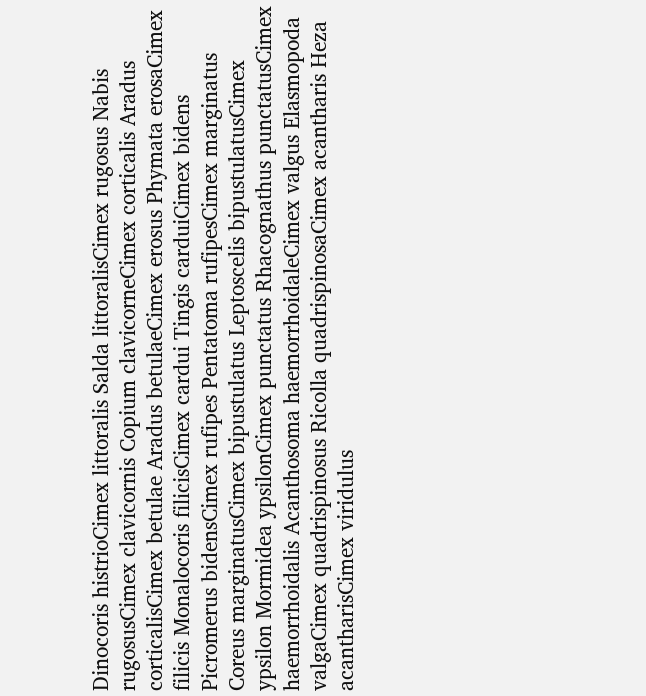Dinocoris histrioCimex littoralis Salda littoralisCimex rugosus Nabis rugosusCimex clavicornis Copium clavicorneCimex corticalis Aradus corticalisCimex betulae Aradus betulaeCimex erosus Phymata erosaCimex filicis Monalocoris filicisCimex cardui Tingis carduiCimex bidens Picromerus bidensCimex rufipes Pentatoma rufipesCimex marginatus Coreus marginatusCimex bipustulatus Leptoscelis bipustulatusCimex ypsilon Mormidea ypsilonCimex punctatus Rhacognathus punctatusCimex haemorrhoidalis Acanthosoma haemorrhoidaleCimex valgus Elasmopoda valgaCimex quadrispinosus Ricolla quadrispinosaCimex acantharis Heza acantharisCimex viridulus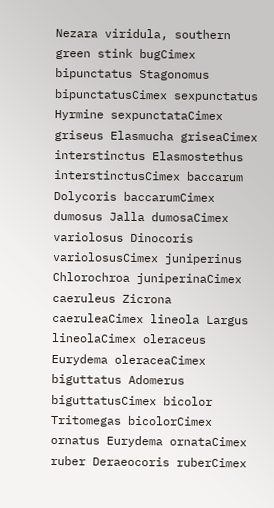Nezara viridula, southern green stink bugCimex bipunctatus Stagonomus bipunctatusCimex sexpunctatus Hyrmine sexpunctataCimex griseus Elasmucha griseaCimex interstinctus Elasmostethus interstinctusCimex baccarum Dolycoris baccarumCimex dumosus Jalla dumosaCimex variolosus Dinocoris variolosusCimex juniperinus Chlorochroa juniperinaCimex caeruleus Zicrona caeruleaCimex lineola Largus lineolaCimex oleraceus Eurydema oleraceaCimex biguttatus Adomerus biguttatusCimex bicolor Tritomegas bicolorCimex ornatus Eurydema ornataCimex ruber Deraeocoris ruberCimex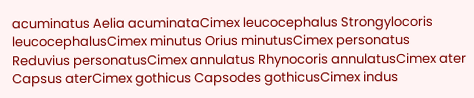acuminatus Aelia acuminataCimex leucocephalus Strongylocoris leucocephalusCimex minutus Orius minutusCimex personatus Reduvius personatusCimex annulatus Rhynocoris annulatusCimex ater Capsus aterCimex gothicus Capsodes gothicusCimex indus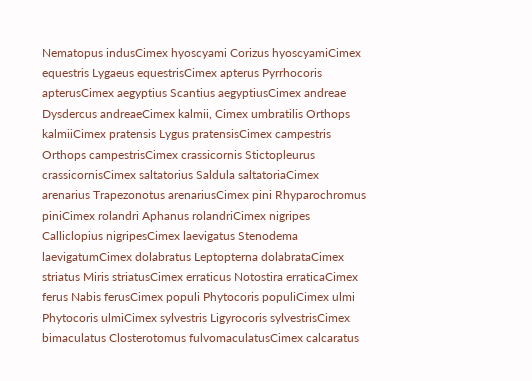Nematopus indusCimex hyoscyami Corizus hyoscyamiCimex equestris Lygaeus equestrisCimex apterus Pyrrhocoris apterusCimex aegyptius Scantius aegyptiusCimex andreae Dysdercus andreaeCimex kalmii, Cimex umbratilis Orthops kalmiiCimex pratensis Lygus pratensisCimex campestris Orthops campestrisCimex crassicornis Stictopleurus crassicornisCimex saltatorius Saldula saltatoriaCimex arenarius Trapezonotus arenariusCimex pini Rhyparochromus piniCimex rolandri Aphanus rolandriCimex nigripes Calliclopius nigripesCimex laevigatus Stenodema laevigatumCimex dolabratus Leptopterna dolabrataCimex striatus Miris striatusCimex erraticus Notostira erraticaCimex ferus Nabis ferusCimex populi Phytocoris populiCimex ulmi Phytocoris ulmiCimex sylvestris Ligyrocoris sylvestrisCimex bimaculatus Closterotomus fulvomaculatusCimex calcaratus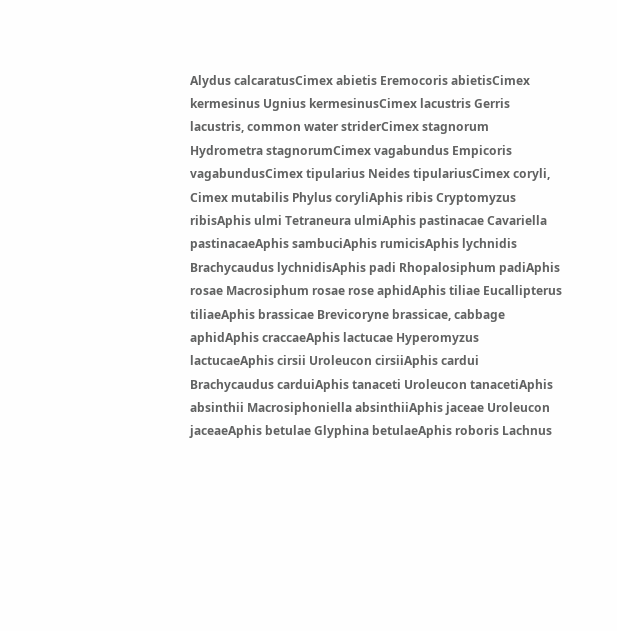Alydus calcaratusCimex abietis Eremocoris abietisCimex kermesinus Ugnius kermesinusCimex lacustris Gerris lacustris, common water striderCimex stagnorum Hydrometra stagnorumCimex vagabundus Empicoris vagabundusCimex tipularius Neides tipulariusCimex coryli, Cimex mutabilis Phylus coryliAphis ribis Cryptomyzus ribisAphis ulmi Tetraneura ulmiAphis pastinacae Cavariella pastinacaeAphis sambuciAphis rumicisAphis lychnidis Brachycaudus lychnidisAphis padi Rhopalosiphum padiAphis rosae Macrosiphum rosae rose aphidAphis tiliae Eucallipterus tiliaeAphis brassicae Brevicoryne brassicae, cabbage aphidAphis craccaeAphis lactucae Hyperomyzus lactucaeAphis cirsii Uroleucon cirsiiAphis cardui Brachycaudus carduiAphis tanaceti Uroleucon tanacetiAphis absinthii Macrosiphoniella absinthiiAphis jaceae Uroleucon jaceaeAphis betulae Glyphina betulaeAphis roboris Lachnus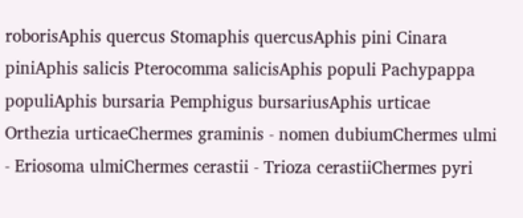roborisAphis quercus Stomaphis quercusAphis pini Cinara piniAphis salicis Pterocomma salicisAphis populi Pachypappa populiAphis bursaria Pemphigus bursariusAphis urticae Orthezia urticaeChermes graminis - nomen dubiumChermes ulmi - Eriosoma ulmiChermes cerastii - Trioza cerastiiChermes pyri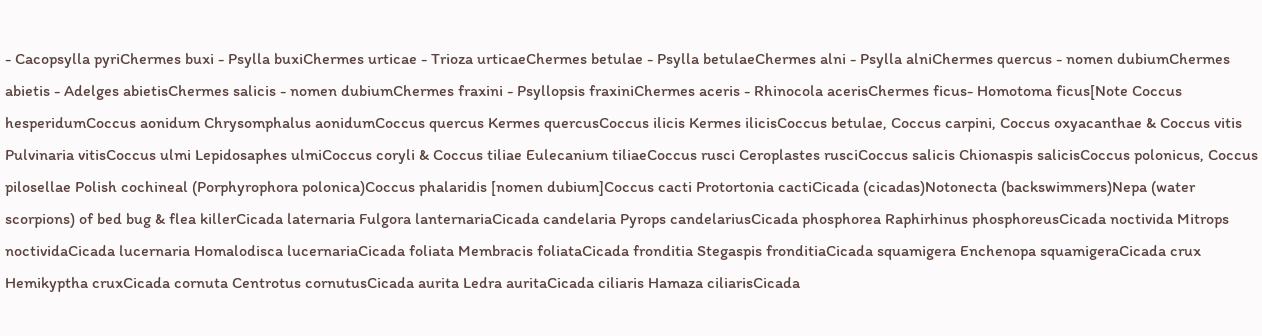- Cacopsylla pyriChermes buxi - Psylla buxiChermes urticae - Trioza urticaeChermes betulae - Psylla betulaeChermes alni - Psylla alniChermes quercus - nomen dubiumChermes abietis - Adelges abietisChermes salicis - nomen dubiumChermes fraxini - Psyllopsis fraxiniChermes aceris - Rhinocola acerisChermes ficus- Homotoma ficus[Note Coccus hesperidumCoccus aonidum Chrysomphalus aonidumCoccus quercus Kermes quercusCoccus ilicis Kermes ilicisCoccus betulae, Coccus carpini, Coccus oxyacanthae & Coccus vitis Pulvinaria vitisCoccus ulmi Lepidosaphes ulmiCoccus coryli & Coccus tiliae Eulecanium tiliaeCoccus rusci Ceroplastes rusciCoccus salicis Chionaspis salicisCoccus polonicus, Coccus pilosellae Polish cochineal (Porphyrophora polonica)Coccus phalaridis [nomen dubium]Coccus cacti Protortonia cactiCicada (cicadas)Notonecta (backswimmers)Nepa (water scorpions) of bed bug & flea killerCicada laternaria Fulgora lanternariaCicada candelaria Pyrops candelariusCicada phosphorea Raphirhinus phosphoreusCicada noctivida Mitrops noctividaCicada lucernaria Homalodisca lucernariaCicada foliata Membracis foliataCicada fronditia Stegaspis fronditiaCicada squamigera Enchenopa squamigeraCicada crux Hemikyptha cruxCicada cornuta Centrotus cornutusCicada aurita Ledra auritaCicada ciliaris Hamaza ciliarisCicada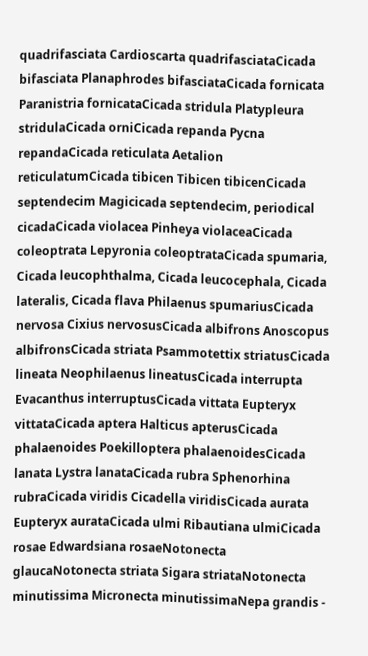quadrifasciata Cardioscarta quadrifasciataCicada bifasciata Planaphrodes bifasciataCicada fornicata Paranistria fornicataCicada stridula Platypleura stridulaCicada orniCicada repanda Pycna repandaCicada reticulata Aetalion reticulatumCicada tibicen Tibicen tibicenCicada septendecim Magicicada septendecim, periodical cicadaCicada violacea Pinheya violaceaCicada coleoptrata Lepyronia coleoptrataCicada spumaria, Cicada leucophthalma, Cicada leucocephala, Cicada lateralis, Cicada flava Philaenus spumariusCicada nervosa Cixius nervosusCicada albifrons Anoscopus albifronsCicada striata Psammotettix striatusCicada lineata Neophilaenus lineatusCicada interrupta Evacanthus interruptusCicada vittata Eupteryx vittataCicada aptera Halticus apterusCicada phalaenoides Poekilloptera phalaenoidesCicada lanata Lystra lanataCicada rubra Sphenorhina rubraCicada viridis Cicadella viridisCicada aurata Eupteryx aurataCicada ulmi Ribautiana ulmiCicada rosae Edwardsiana rosaeNotonecta glaucaNotonecta striata Sigara striataNotonecta minutissima Micronecta minutissimaNepa grandis -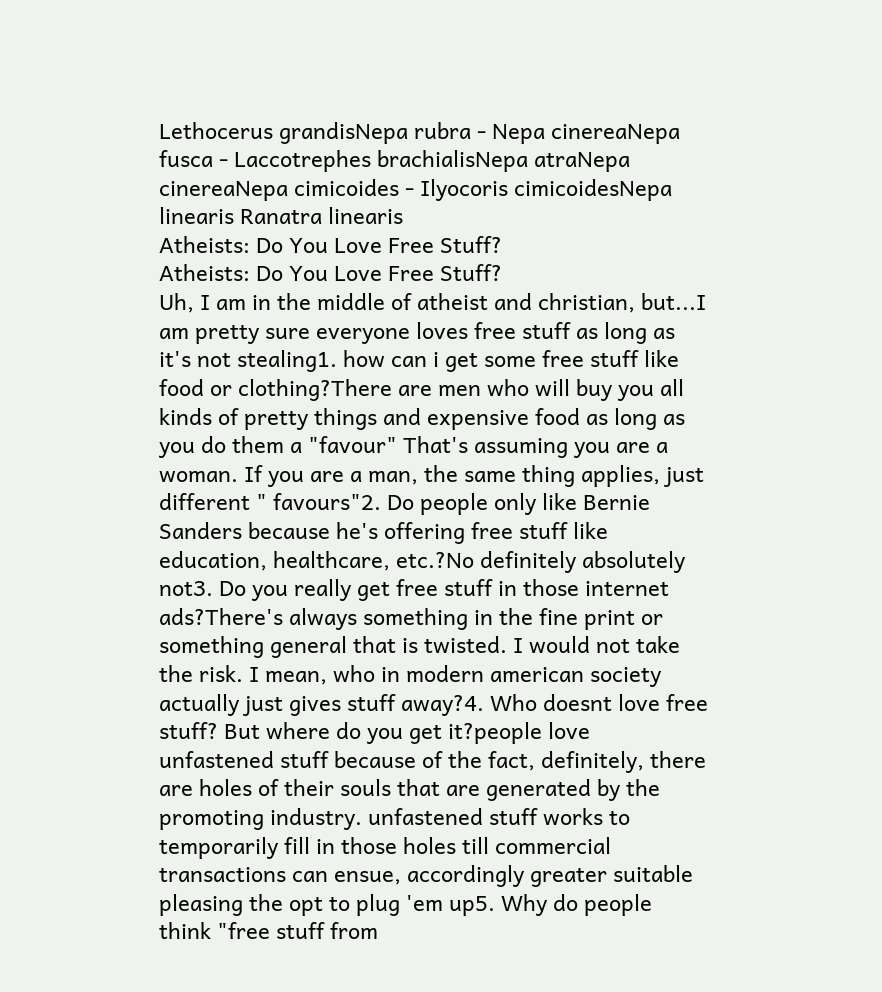Lethocerus grandisNepa rubra - Nepa cinereaNepa fusca - Laccotrephes brachialisNepa atraNepa cinereaNepa cimicoides - Ilyocoris cimicoidesNepa linearis Ranatra linearis
Atheists: Do You Love Free Stuff?
Atheists: Do You Love Free Stuff?
Uh, I am in the middle of atheist and christian, but...I am pretty sure everyone loves free stuff as long as it's not stealing1. how can i get some free stuff like food or clothing?There are men who will buy you all kinds of pretty things and expensive food as long as you do them a "favour" That's assuming you are a woman. If you are a man, the same thing applies, just different " favours"2. Do people only like Bernie Sanders because he's offering free stuff like education, healthcare, etc.?No definitely absolutely not3. Do you really get free stuff in those internet ads?There's always something in the fine print or something general that is twisted. I would not take the risk. I mean, who in modern american society actually just gives stuff away?4. Who doesnt love free stuff? But where do you get it?people love unfastened stuff because of the fact, definitely, there are holes of their souls that are generated by the promoting industry. unfastened stuff works to temporarily fill in those holes till commercial transactions can ensue, accordingly greater suitable pleasing the opt to plug 'em up5. Why do people think "free stuff from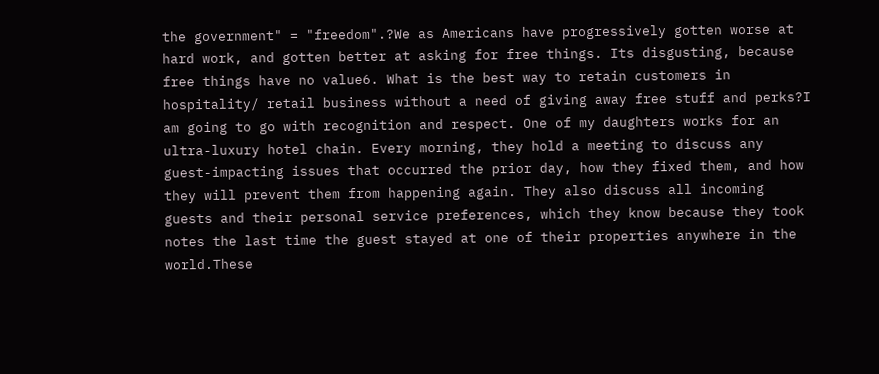the government" = "freedom".?We as Americans have progressively gotten worse at hard work, and gotten better at asking for free things. Its disgusting, because free things have no value6. What is the best way to retain customers in hospitality/ retail business without a need of giving away free stuff and perks?I am going to go with recognition and respect. One of my daughters works for an ultra-luxury hotel chain. Every morning, they hold a meeting to discuss any guest-impacting issues that occurred the prior day, how they fixed them, and how they will prevent them from happening again. They also discuss all incoming guests and their personal service preferences, which they know because they took notes the last time the guest stayed at one of their properties anywhere in the world.These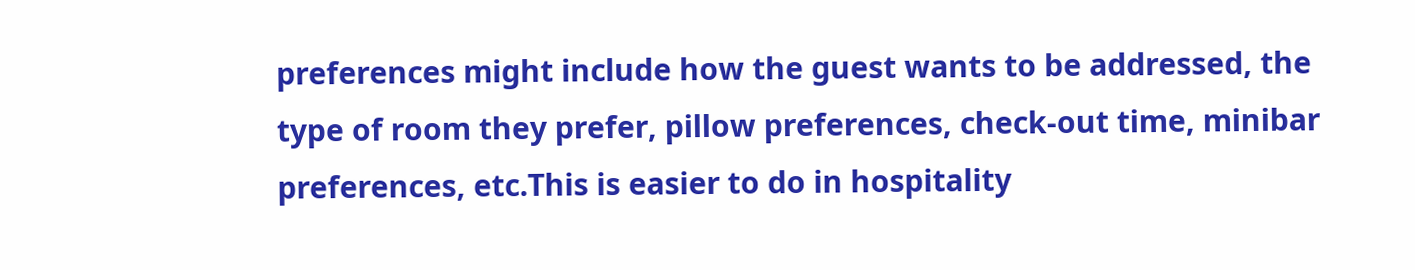preferences might include how the guest wants to be addressed, the type of room they prefer, pillow preferences, check-out time, minibar preferences, etc.This is easier to do in hospitality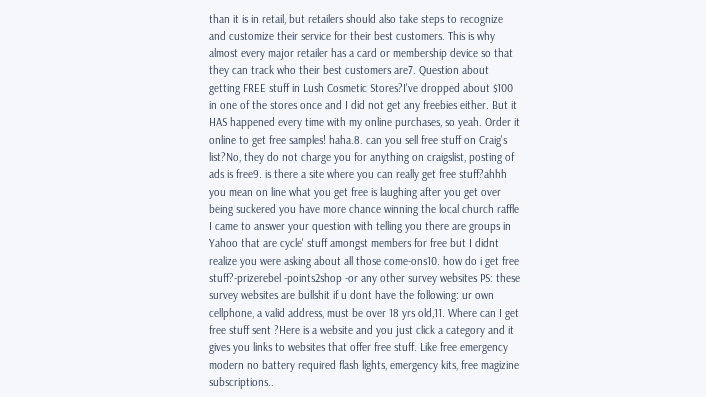than it is in retail, but retailers should also take steps to recognize and customize their service for their best customers. This is why almost every major retailer has a card or membership device so that they can track who their best customers are7. Question about getting FREE stuff in Lush Cosmetic Stores?I've dropped about $100 in one of the stores once and I did not get any freebies either. But it HAS happened every time with my online purchases, so yeah. Order it online to get free samples! haha.8. can you sell free stuff on Craig's list?No, they do not charge you for anything on craigslist, posting of ads is free9. is there a site where you can really get free stuff?ahhh you mean on line what you get free is laughing after you get over being suckered you have more chance winning the local church raffle I came to answer your question with telling you there are groups in Yahoo that are cycle' stuff amongst members for free but I didnt realize you were asking about all those come-ons10. how do i get free stuff?-prizerebel -points2shop -or any other survey websites PS: these survey websites are bullshit if u dont have the following: ur own cellphone, a valid address, must be over 18 yrs old,11. Where can I get free stuff sent ?Here is a website and you just click a category and it gives you links to websites that offer free stuff. Like free emergency modern no battery required flash lights, emergency kits, free magizine subscriptions..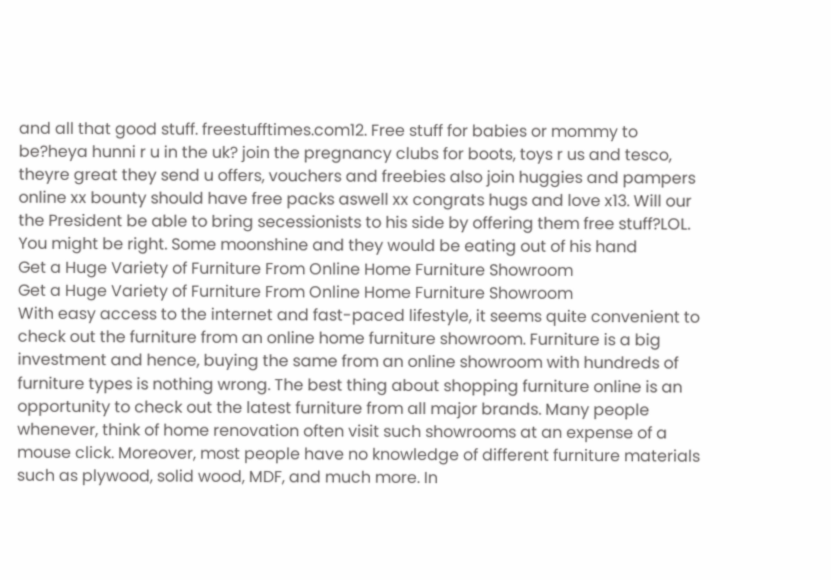and all that good stuff. freestufftimes.com12. Free stuff for babies or mommy to be?heya hunni r u in the uk? join the pregnancy clubs for boots, toys r us and tesco, theyre great they send u offers, vouchers and freebies also join huggies and pampers online xx bounty should have free packs aswell xx congrats hugs and love x13. Will our the President be able to bring secessionists to his side by offering them free stuff?LOL. You might be right. Some moonshine and they would be eating out of his hand
Get a Huge Variety of Furniture From Online Home Furniture Showroom
Get a Huge Variety of Furniture From Online Home Furniture Showroom
With easy access to the internet and fast-paced lifestyle, it seems quite convenient to check out the furniture from an online home furniture showroom. Furniture is a big investment and hence, buying the same from an online showroom with hundreds of furniture types is nothing wrong. The best thing about shopping furniture online is an opportunity to check out the latest furniture from all major brands. Many people whenever, think of home renovation often visit such showrooms at an expense of a mouse click. Moreover, most people have no knowledge of different furniture materials such as plywood, solid wood, MDF, and much more. In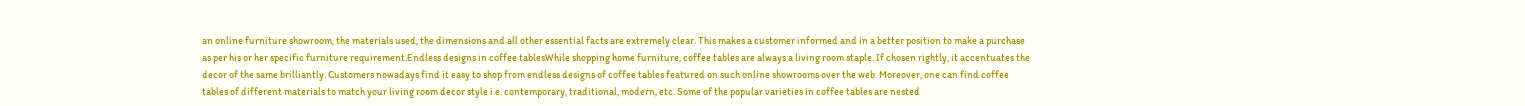an online furniture showroom, the materials used, the dimensions and all other essential facts are extremely clear. This makes a customer informed and in a better position to make a purchase as per his or her specific furniture requirement.Endless designs in coffee tablesWhile shopping home furniture, coffee tables are always a living room staple. If chosen rightly, it accentuates the decor of the same brilliantly. Customers nowadays find it easy to shop from endless designs of coffee tables featured on such online showrooms over the web. Moreover, one can find coffee tables of different materials to match your living room decor style i.e. contemporary, traditional, modern, etc. Some of the popular varieties in coffee tables are nested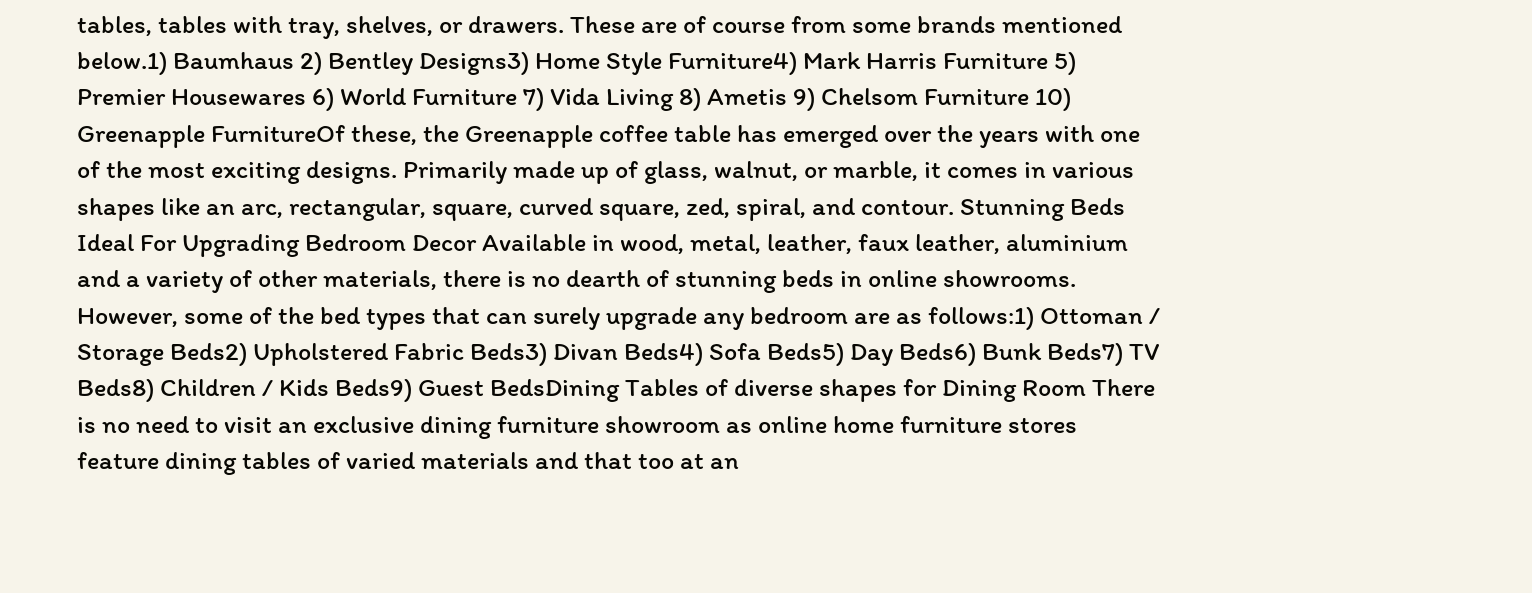tables, tables with tray, shelves, or drawers. These are of course from some brands mentioned below.1) Baumhaus 2) Bentley Designs3) Home Style Furniture4) Mark Harris Furniture 5) Premier Housewares 6) World Furniture 7) Vida Living 8) Ametis 9) Chelsom Furniture 10) Greenapple FurnitureOf these, the Greenapple coffee table has emerged over the years with one of the most exciting designs. Primarily made up of glass, walnut, or marble, it comes in various shapes like an arc, rectangular, square, curved square, zed, spiral, and contour. Stunning Beds Ideal For Upgrading Bedroom Decor Available in wood, metal, leather, faux leather, aluminium and a variety of other materials, there is no dearth of stunning beds in online showrooms. However, some of the bed types that can surely upgrade any bedroom are as follows:1) Ottoman / Storage Beds2) Upholstered Fabric Beds3) Divan Beds4) Sofa Beds5) Day Beds6) Bunk Beds7) TV Beds8) Children / Kids Beds9) Guest BedsDining Tables of diverse shapes for Dining Room There is no need to visit an exclusive dining furniture showroom as online home furniture stores feature dining tables of varied materials and that too at an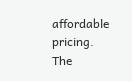affordable pricing. The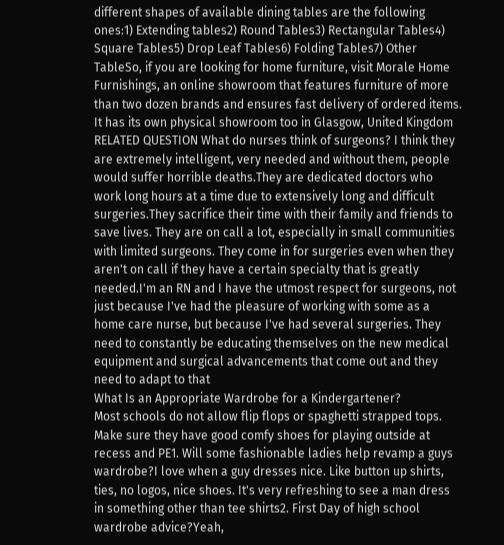different shapes of available dining tables are the following ones:1) Extending tables2) Round Tables3) Rectangular Tables4) Square Tables5) Drop Leaf Tables6) Folding Tables7) Other TableSo, if you are looking for home furniture, visit Morale Home Furnishings, an online showroom that features furniture of more than two dozen brands and ensures fast delivery of ordered items. It has its own physical showroom too in Glasgow, United Kingdom RELATED QUESTION What do nurses think of surgeons? I think they are extremely intelligent, very needed and without them, people would suffer horrible deaths.They are dedicated doctors who work long hours at a time due to extensively long and difficult surgeries.They sacrifice their time with their family and friends to save lives. They are on call a lot, especially in small communities with limited surgeons. They come in for surgeries even when they aren't on call if they have a certain specialty that is greatly needed.I'm an RN and I have the utmost respect for surgeons, not just because I've had the pleasure of working with some as a home care nurse, but because I've had several surgeries. They need to constantly be educating themselves on the new medical equipment and surgical advancements that come out and they need to adapt to that
What Is an Appropriate Wardrobe for a Kindergartener?
Most schools do not allow flip flops or spaghetti strapped tops. Make sure they have good comfy shoes for playing outside at recess and PE1. Will some fashionable ladies help revamp a guys wardrobe?I love when a guy dresses nice. Like button up shirts, ties, no logos, nice shoes. It's very refreshing to see a man dress in something other than tee shirts2. First Day of high school wardrobe advice?Yeah,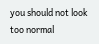you should not look too normal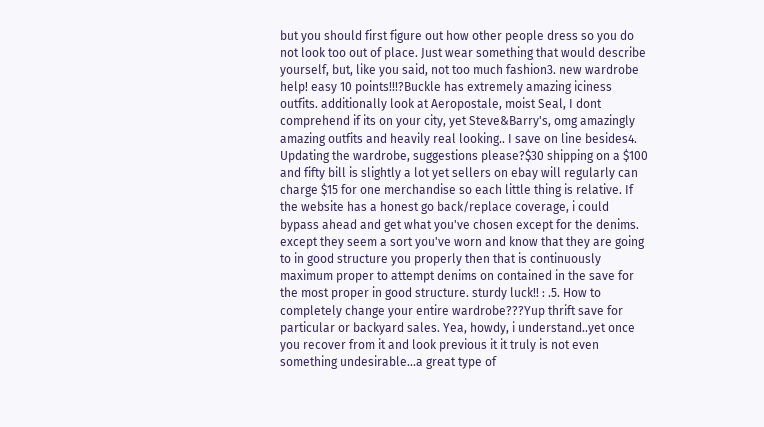but you should first figure out how other people dress so you do not look too out of place. Just wear something that would describe yourself, but, like you said, not too much fashion3. new wardrobe help! easy 10 points!!!?Buckle has extremely amazing iciness outfits. additionally look at Aeropostale, moist Seal, I dont comprehend if its on your city, yet Steve&Barry's, omg amazingly amazing outfits and heavily real looking.. I save on line besides4. Updating the wardrobe, suggestions please?$30 shipping on a $100 and fifty bill is slightly a lot yet sellers on ebay will regularly can charge $15 for one merchandise so each little thing is relative. If the website has a honest go back/replace coverage, i could bypass ahead and get what you've chosen except for the denims. except they seem a sort you've worn and know that they are going to in good structure you properly then that is continuously maximum proper to attempt denims on contained in the save for the most proper in good structure. sturdy luck!! : .5. How to completely change your entire wardrobe???Yup thrift save for particular or backyard sales. Yea, howdy, i understand..yet once you recover from it and look previous it it truly is not even something undesirable...a great type of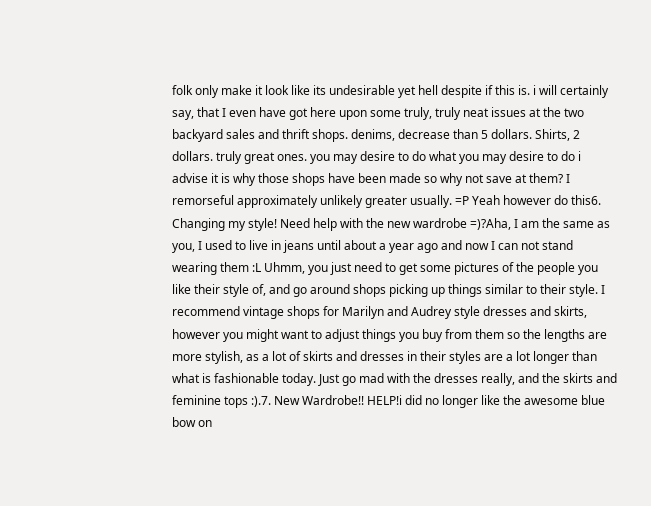folk only make it look like its undesirable yet hell despite if this is. i will certainly say, that I even have got here upon some truly, truly neat issues at the two backyard sales and thrift shops. denims, decrease than 5 dollars. Shirts, 2 dollars. truly great ones. you may desire to do what you may desire to do i advise it is why those shops have been made so why not save at them? I remorseful approximately unlikely greater usually. =P Yeah however do this6. Changing my style! Need help with the new wardrobe =)?Aha, I am the same as you, I used to live in jeans until about a year ago and now I can not stand wearing them :L Uhmm, you just need to get some pictures of the people you like their style of, and go around shops picking up things similar to their style. I recommend vintage shops for Marilyn and Audrey style dresses and skirts, however you might want to adjust things you buy from them so the lengths are more stylish, as a lot of skirts and dresses in their styles are a lot longer than what is fashionable today. Just go mad with the dresses really, and the skirts and feminine tops :).7. New Wardrobe!! HELP!i did no longer like the awesome blue bow on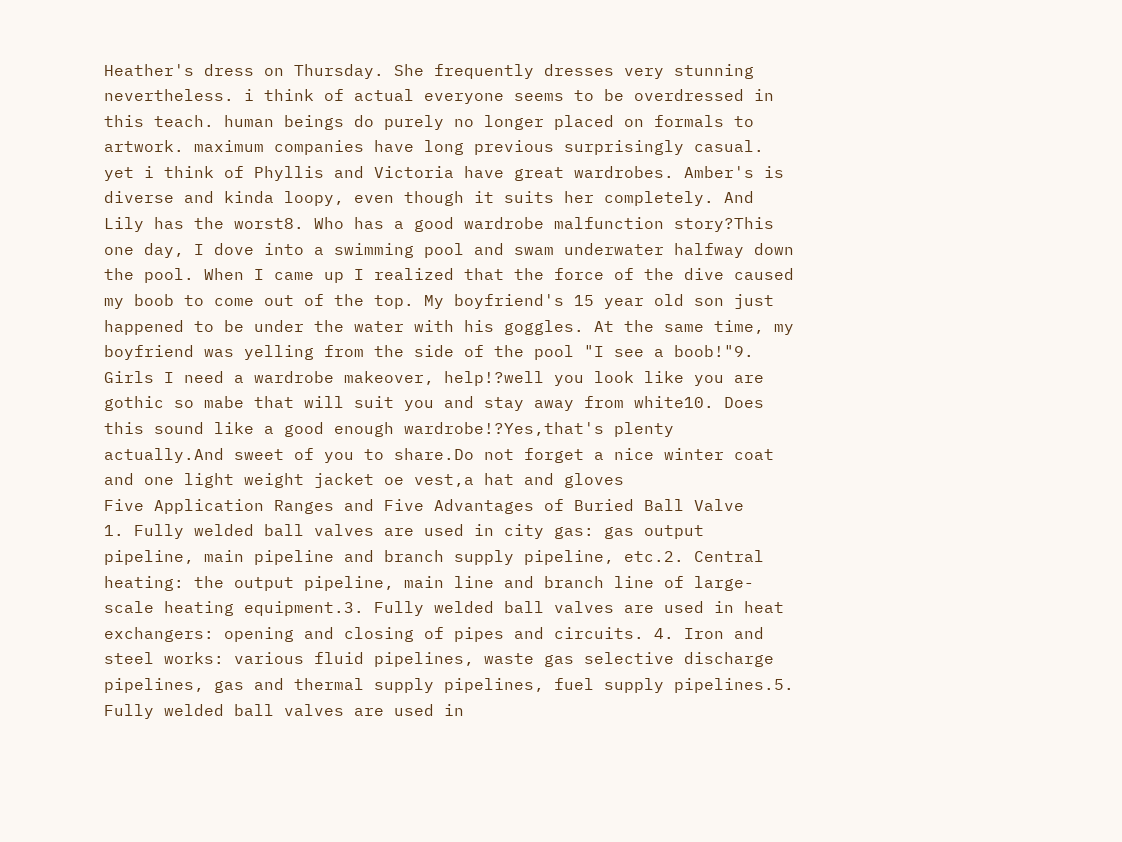Heather's dress on Thursday. She frequently dresses very stunning nevertheless. i think of actual everyone seems to be overdressed in this teach. human beings do purely no longer placed on formals to artwork. maximum companies have long previous surprisingly casual. yet i think of Phyllis and Victoria have great wardrobes. Amber's is diverse and kinda loopy, even though it suits her completely. And Lily has the worst8. Who has a good wardrobe malfunction story?This one day, I dove into a swimming pool and swam underwater halfway down the pool. When I came up I realized that the force of the dive caused my boob to come out of the top. My boyfriend's 15 year old son just happened to be under the water with his goggles. At the same time, my boyfriend was yelling from the side of the pool "I see a boob!"9. Girls I need a wardrobe makeover, help!?well you look like you are gothic so mabe that will suit you and stay away from white10. Does this sound like a good enough wardrobe!?Yes,that's plenty actually.And sweet of you to share.Do not forget a nice winter coat and one light weight jacket oe vest,a hat and gloves
Five Application Ranges and Five Advantages of Buried Ball Valve
1. Fully welded ball valves are used in city gas: gas output pipeline, main pipeline and branch supply pipeline, etc.2. Central heating: the output pipeline, main line and branch line of large-scale heating equipment.3. Fully welded ball valves are used in heat exchangers: opening and closing of pipes and circuits. 4. Iron and steel works: various fluid pipelines, waste gas selective discharge pipelines, gas and thermal supply pipelines, fuel supply pipelines.5. Fully welded ball valves are used in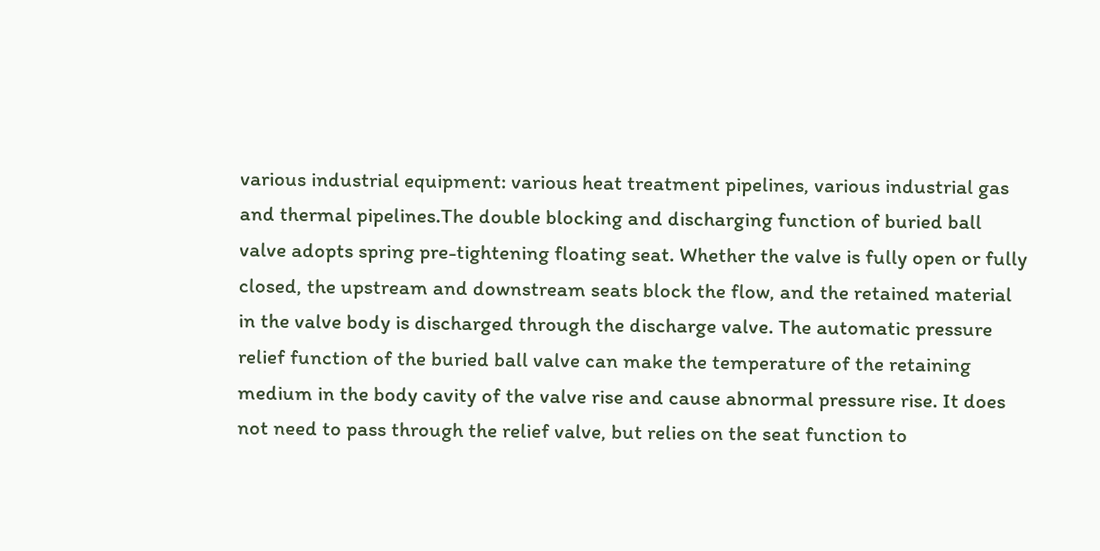various industrial equipment: various heat treatment pipelines, various industrial gas and thermal pipelines.The double blocking and discharging function of buried ball valve adopts spring pre-tightening floating seat. Whether the valve is fully open or fully closed, the upstream and downstream seats block the flow, and the retained material in the valve body is discharged through the discharge valve. The automatic pressure relief function of the buried ball valve can make the temperature of the retaining medium in the body cavity of the valve rise and cause abnormal pressure rise. It does not need to pass through the relief valve, but relies on the seat function to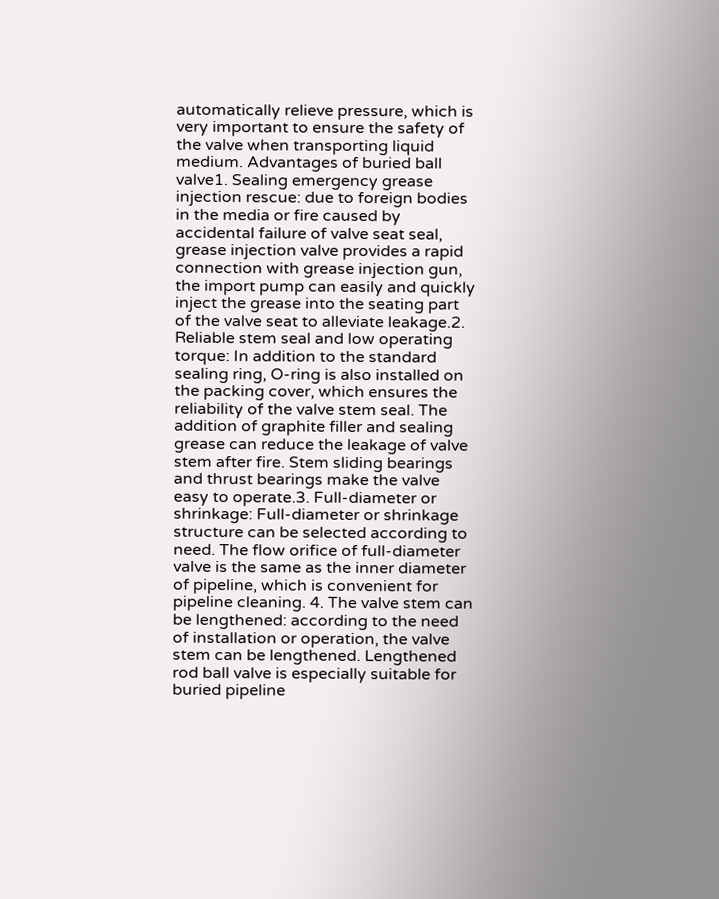automatically relieve pressure, which is very important to ensure the safety of the valve when transporting liquid medium. Advantages of buried ball valve1. Sealing emergency grease injection rescue: due to foreign bodies in the media or fire caused by accidental failure of valve seat seal, grease injection valve provides a rapid connection with grease injection gun, the import pump can easily and quickly inject the grease into the seating part of the valve seat to alleviate leakage.2. Reliable stem seal and low operating torque: In addition to the standard sealing ring, O-ring is also installed on the packing cover, which ensures the reliability of the valve stem seal. The addition of graphite filler and sealing grease can reduce the leakage of valve stem after fire. Stem sliding bearings and thrust bearings make the valve easy to operate.3. Full-diameter or shrinkage: Full-diameter or shrinkage structure can be selected according to need. The flow orifice of full-diameter valve is the same as the inner diameter of pipeline, which is convenient for pipeline cleaning. 4. The valve stem can be lengthened: according to the need of installation or operation, the valve stem can be lengthened. Lengthened rod ball valve is especially suitable for buried pipeline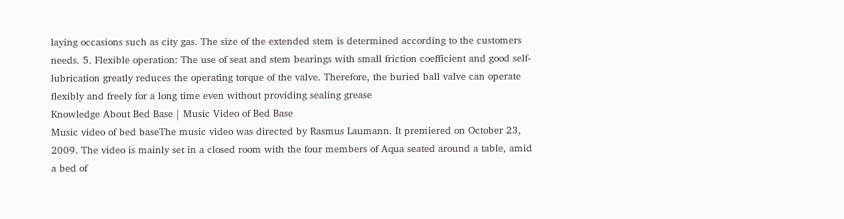laying occasions such as city gas. The size of the extended stem is determined according to the customers needs. 5. Flexible operation: The use of seat and stem bearings with small friction coefficient and good self-lubrication greatly reduces the operating torque of the valve. Therefore, the buried ball valve can operate flexibly and freely for a long time even without providing sealing grease
Knowledge About Bed Base | Music Video of Bed Base
Music video of bed baseThe music video was directed by Rasmus Laumann. It premiered on October 23, 2009. The video is mainly set in a closed room with the four members of Aqua seated around a table, amid a bed of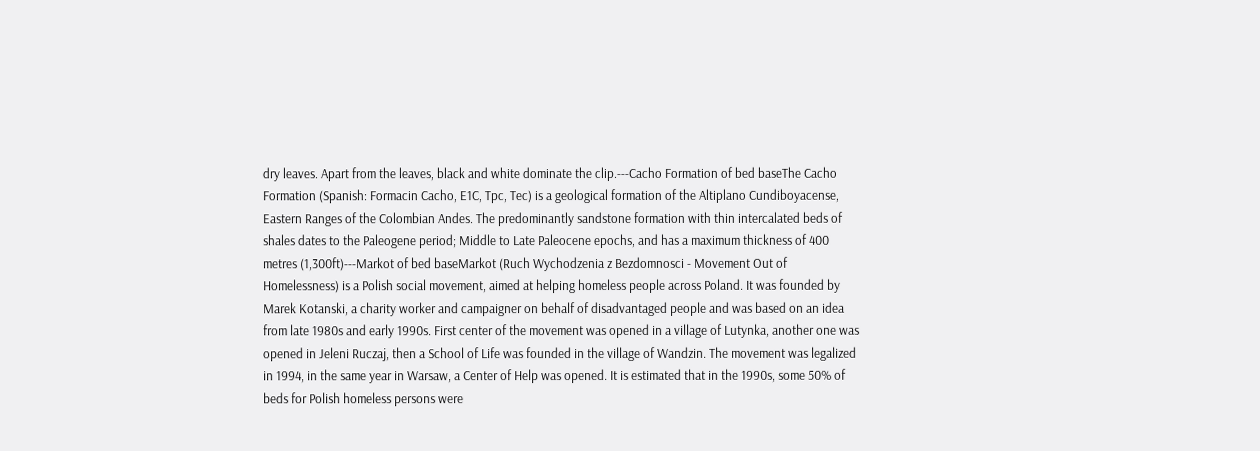dry leaves. Apart from the leaves, black and white dominate the clip.---Cacho Formation of bed baseThe Cacho Formation (Spanish: Formacin Cacho, E1C, Tpc, Tec) is a geological formation of the Altiplano Cundiboyacense, Eastern Ranges of the Colombian Andes. The predominantly sandstone formation with thin intercalated beds of shales dates to the Paleogene period; Middle to Late Paleocene epochs, and has a maximum thickness of 400 metres (1,300ft)---Markot of bed baseMarkot (Ruch Wychodzenia z Bezdomnosci - Movement Out of Homelessness) is a Polish social movement, aimed at helping homeless people across Poland. It was founded by Marek Kotanski, a charity worker and campaigner on behalf of disadvantaged people and was based on an idea from late 1980s and early 1990s. First center of the movement was opened in a village of Lutynka, another one was opened in Jeleni Ruczaj, then a School of Life was founded in the village of Wandzin. The movement was legalized in 1994, in the same year in Warsaw, a Center of Help was opened. It is estimated that in the 1990s, some 50% of beds for Polish homeless persons were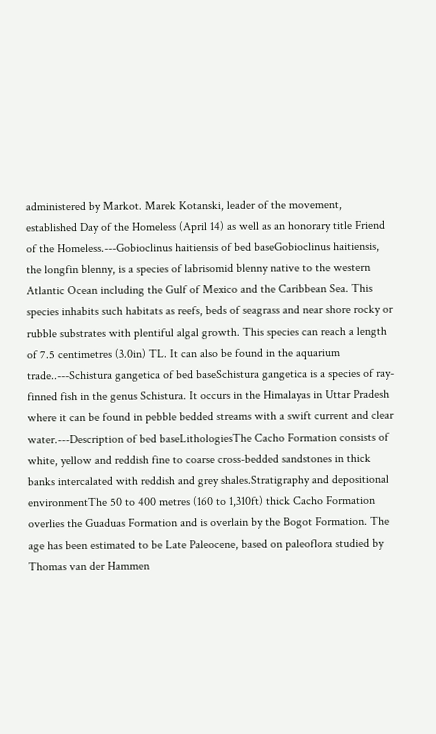administered by Markot. Marek Kotanski, leader of the movement, established Day of the Homeless (April 14) as well as an honorary title Friend of the Homeless.---Gobioclinus haitiensis of bed baseGobioclinus haitiensis, the longfin blenny, is a species of labrisomid blenny native to the western Atlantic Ocean including the Gulf of Mexico and the Caribbean Sea. This species inhabits such habitats as reefs, beds of seagrass and near shore rocky or rubble substrates with plentiful algal growth. This species can reach a length of 7.5 centimetres (3.0in) TL. It can also be found in the aquarium trade..---Schistura gangetica of bed baseSchistura gangetica is a species of ray-finned fish in the genus Schistura. It occurs in the Himalayas in Uttar Pradesh where it can be found in pebble bedded streams with a swift current and clear water.---Description of bed baseLithologiesThe Cacho Formation consists of white, yellow and reddish fine to coarse cross-bedded sandstones in thick banks intercalated with reddish and grey shales.Stratigraphy and depositional environmentThe 50 to 400 metres (160 to 1,310ft) thick Cacho Formation overlies the Guaduas Formation and is overlain by the Bogot Formation. The age has been estimated to be Late Paleocene, based on paleoflora studied by Thomas van der Hammen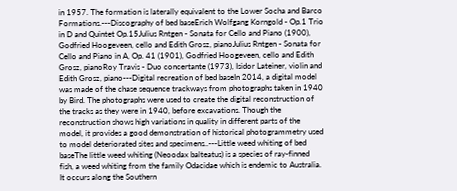in 1957. The formation is laterally equivalent to the Lower Socha and Barco Formations.---Discography of bed baseErich Wolfgang Korngold - Op.1 Trio in D and Quintet Op.15Julius Rntgen - Sonata for Cello and Piano (1900), Godfried Hoogeveen, cello and Edith Grosz, pianoJulius Rntgen - Sonata for Cello and Piano in A, Op. 41 (1901), Godfried Hoogeveen, cello and Edith Grosz, pianoRoy Travis - Duo concertante (1973), Isidor Lateiner, violin and Edith Grosz, piano---Digital recreation of bed baseIn 2014, a digital model was made of the chase sequence trackways from photographs taken in 1940 by Bird. The photographs were used to create the digital reconstruction of the tracks as they were in 1940, before excavations. Though the reconstruction shows high variations in quality in different parts of the model, it provides a good demonstration of historical photogrammetry used to model deteriorated sites and specimens..---Little weed whiting of bed baseThe little weed whiting (Neoodax balteatus) is a species of ray-finned fish, a weed whiting from the family Odacidae which is endemic to Australia. It occurs along the Southern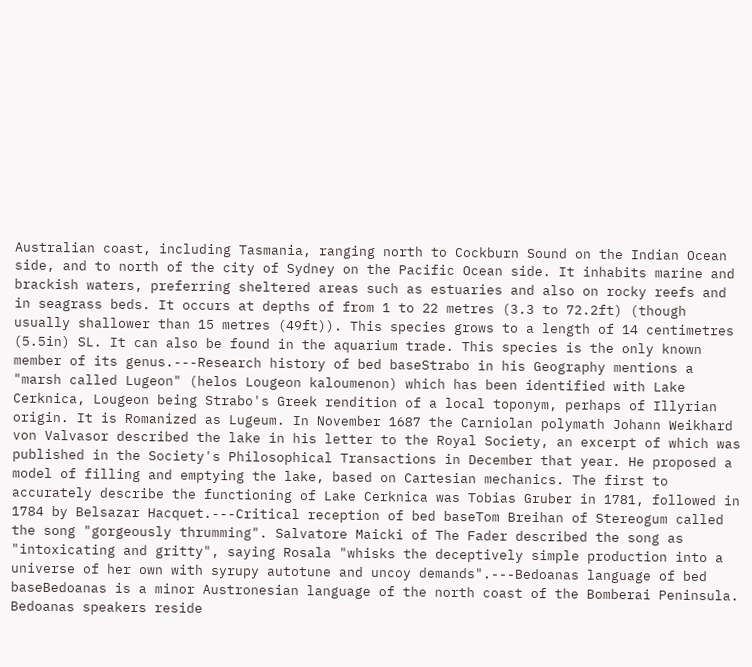Australian coast, including Tasmania, ranging north to Cockburn Sound on the Indian Ocean side, and to north of the city of Sydney on the Pacific Ocean side. It inhabits marine and brackish waters, preferring sheltered areas such as estuaries and also on rocky reefs and in seagrass beds. It occurs at depths of from 1 to 22 metres (3.3 to 72.2ft) (though usually shallower than 15 metres (49ft)). This species grows to a length of 14 centimetres (5.5in) SL. It can also be found in the aquarium trade. This species is the only known member of its genus.---Research history of bed baseStrabo in his Geography mentions a "marsh called Lugeon" (helos Lougeon kaloumenon) which has been identified with Lake Cerknica, Lougeon being Strabo's Greek rendition of a local toponym, perhaps of Illyrian origin. It is Romanized as Lugeum. In November 1687 the Carniolan polymath Johann Weikhard von Valvasor described the lake in his letter to the Royal Society, an excerpt of which was published in the Society's Philosophical Transactions in December that year. He proposed a model of filling and emptying the lake, based on Cartesian mechanics. The first to accurately describe the functioning of Lake Cerknica was Tobias Gruber in 1781, followed in 1784 by Belsazar Hacquet.---Critical reception of bed baseTom Breihan of Stereogum called the song "gorgeously thrumming". Salvatore Maicki of The Fader described the song as "intoxicating and gritty", saying Rosala "whisks the deceptively simple production into a universe of her own with syrupy autotune and uncoy demands".---Bedoanas language of bed baseBedoanas is a minor Austronesian language of the north coast of the Bomberai Peninsula. Bedoanas speakers reside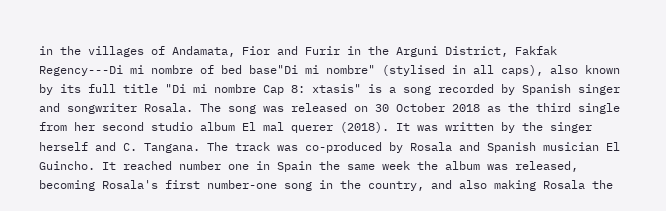in the villages of Andamata, Fior and Furir in the Arguni District, Fakfak Regency---Di mi nombre of bed base"Di mi nombre" (stylised in all caps), also known by its full title "Di mi nombre Cap 8: xtasis" is a song recorded by Spanish singer and songwriter Rosala. The song was released on 30 October 2018 as the third single from her second studio album El mal querer (2018). It was written by the singer herself and C. Tangana. The track was co-produced by Rosala and Spanish musician El Guincho. It reached number one in Spain the same week the album was released, becoming Rosala's first number-one song in the country, and also making Rosala the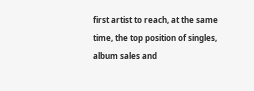first artist to reach, at the same time, the top position of singles, album sales and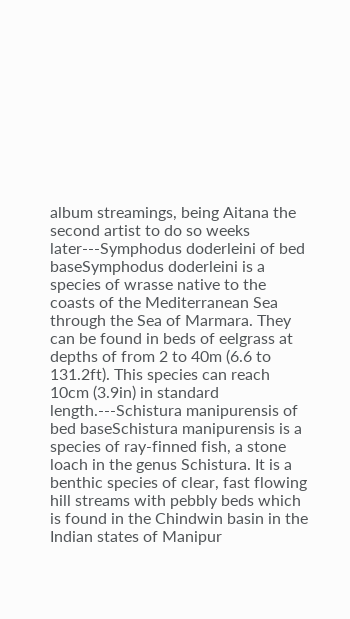album streamings, being Aitana the second artist to do so weeks later---Symphodus doderleini of bed baseSymphodus doderleini is a species of wrasse native to the coasts of the Mediterranean Sea through the Sea of Marmara. They can be found in beds of eelgrass at depths of from 2 to 40m (6.6 to 131.2ft). This species can reach 10cm (3.9in) in standard length.---Schistura manipurensis of bed baseSchistura manipurensis is a species of ray-finned fish, a stone loach in the genus Schistura. It is a benthic species of clear, fast flowing hill streams with pebbly beds which is found in the Chindwin basin in the Indian states of Manipur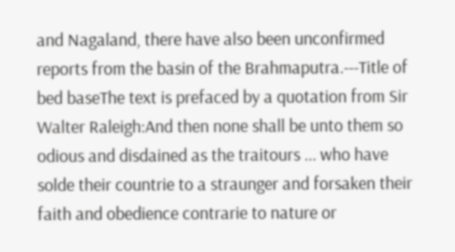and Nagaland, there have also been unconfirmed reports from the basin of the Brahmaputra.---Title of bed baseThe text is prefaced by a quotation from Sir Walter Raleigh:And then none shall be unto them so odious and disdained as the traitours ... who have solde their countrie to a straunger and forsaken their faith and obedience contrarie to nature or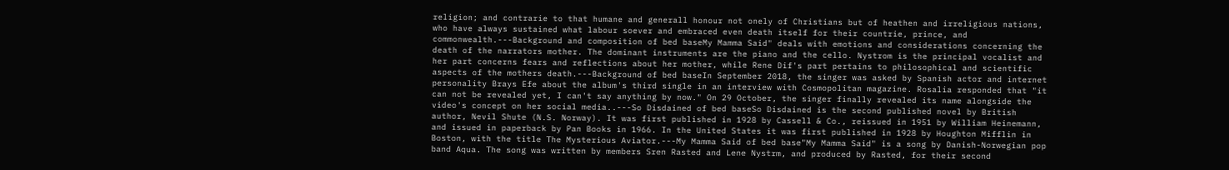religion; and contrarie to that humane and generall honour not onely of Christians but of heathen and irreligious nations, who have always sustained what labour soever and embraced even death itself for their countrie, prince, and commonwealth.---Background and composition of bed baseMy Mamma Said" deals with emotions and considerations concerning the death of the narrators mother. The dominant instruments are the piano and the cello. Nystrom is the principal vocalist and her part concerns fears and reflections about her mother, while Rene Dif's part pertains to philosophical and scientific aspects of the mothers death.---Background of bed baseIn September 2018, the singer was asked by Spanish actor and internet personality Brays Efe about the album's third single in an interview with Cosmopolitan magazine. Rosalia responded that "it can not be revealed yet, I can't say anything by now." On 29 October, the singer finally revealed its name alongside the video's concept on her social media..---So Disdained of bed baseSo Disdained is the second published novel by British author, Nevil Shute (N.S. Norway). It was first published in 1928 by Cassell & Co., reissued in 1951 by William Heinemann, and issued in paperback by Pan Books in 1966. In the United States it was first published in 1928 by Houghton Mifflin in Boston, with the title The Mysterious Aviator.---My Mamma Said of bed base"My Mamma Said" is a song by Danish-Norwegian pop band Aqua. The song was written by members Sren Rasted and Lene Nystrm, and produced by Rasted, for their second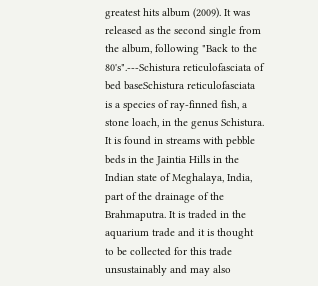greatest hits album (2009). It was released as the second single from the album, following "Back to the 80's".---Schistura reticulofasciata of bed baseSchistura reticulofasciata is a species of ray-finned fish, a stone loach, in the genus Schistura. It is found in streams with pebble beds in the Jaintia Hills in the Indian state of Meghalaya, India, part of the drainage of the Brahmaputra. It is traded in the aquarium trade and it is thought to be collected for this trade unsustainably and may also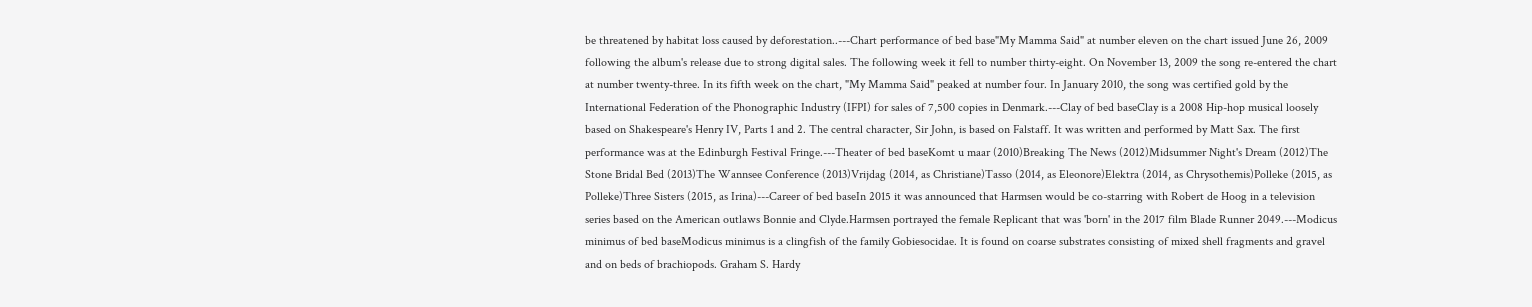be threatened by habitat loss caused by deforestation..---Chart performance of bed base"My Mamma Said" at number eleven on the chart issued June 26, 2009 following the album's release due to strong digital sales. The following week it fell to number thirty-eight. On November 13, 2009 the song re-entered the chart at number twenty-three. In its fifth week on the chart, "My Mamma Said" peaked at number four. In January 2010, the song was certified gold by the International Federation of the Phonographic Industry (IFPI) for sales of 7,500 copies in Denmark.---Clay of bed baseClay is a 2008 Hip-hop musical loosely based on Shakespeare's Henry IV, Parts 1 and 2. The central character, Sir John, is based on Falstaff. It was written and performed by Matt Sax. The first performance was at the Edinburgh Festival Fringe.---Theater of bed baseKomt u maar (2010)Breaking The News (2012)Midsummer Night's Dream (2012)The Stone Bridal Bed (2013)The Wannsee Conference (2013)Vrijdag (2014, as Christiane)Tasso (2014, as Eleonore)Elektra (2014, as Chrysothemis)Polleke (2015, as Polleke)Three Sisters (2015, as Irina)---Career of bed baseIn 2015 it was announced that Harmsen would be co-starring with Robert de Hoog in a television series based on the American outlaws Bonnie and Clyde.Harmsen portrayed the female Replicant that was 'born' in the 2017 film Blade Runner 2049.---Modicus minimus of bed baseModicus minimus is a clingfish of the family Gobiesocidae. It is found on coarse substrates consisting of mixed shell fragments and gravel and on beds of brachiopods. Graham S. Hardy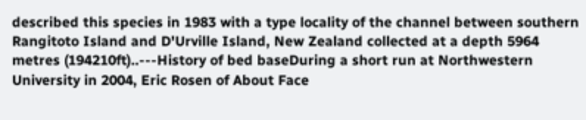described this species in 1983 with a type locality of the channel between southern Rangitoto Island and D'Urville Island, New Zealand collected at a depth 5964 metres (194210ft)..---History of bed baseDuring a short run at Northwestern University in 2004, Eric Rosen of About Face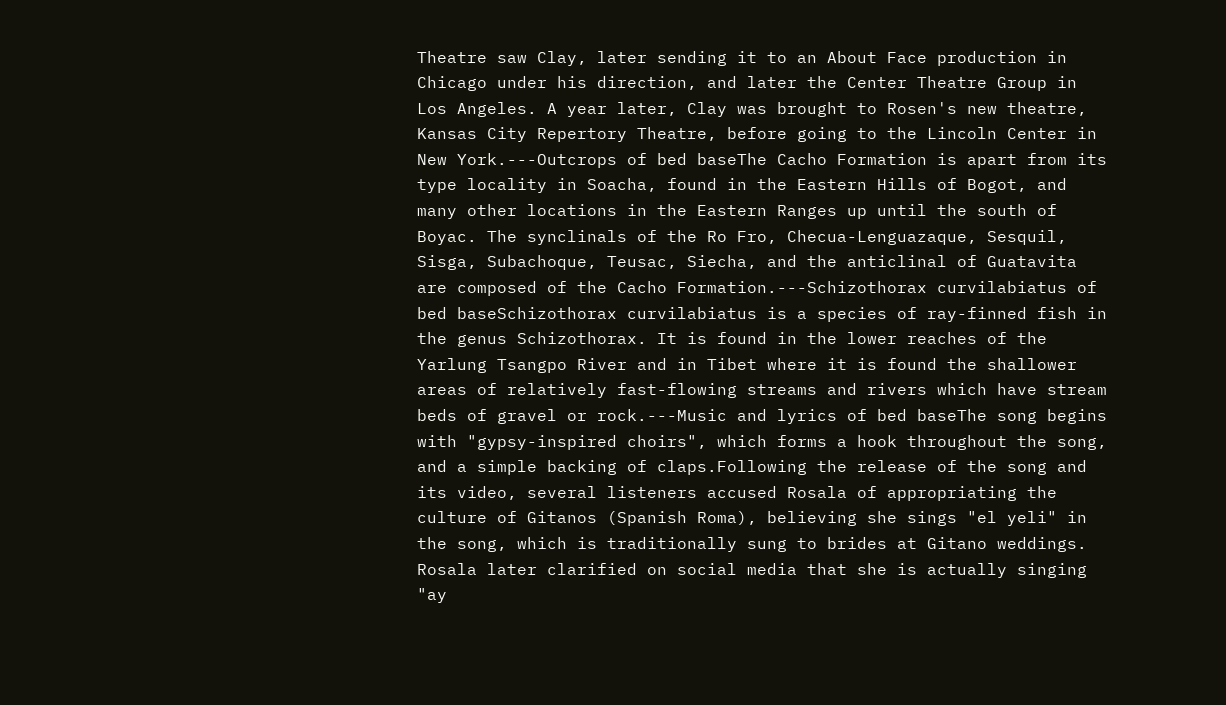Theatre saw Clay, later sending it to an About Face production in Chicago under his direction, and later the Center Theatre Group in Los Angeles. A year later, Clay was brought to Rosen's new theatre, Kansas City Repertory Theatre, before going to the Lincoln Center in New York.---Outcrops of bed baseThe Cacho Formation is apart from its type locality in Soacha, found in the Eastern Hills of Bogot, and many other locations in the Eastern Ranges up until the south of Boyac. The synclinals of the Ro Fro, Checua-Lenguazaque, Sesquil, Sisga, Subachoque, Teusac, Siecha, and the anticlinal of Guatavita are composed of the Cacho Formation.---Schizothorax curvilabiatus of bed baseSchizothorax curvilabiatus is a species of ray-finned fish in the genus Schizothorax. It is found in the lower reaches of the Yarlung Tsangpo River and in Tibet where it is found the shallower areas of relatively fast-flowing streams and rivers which have stream beds of gravel or rock.---Music and lyrics of bed baseThe song begins with "gypsy-inspired choirs", which forms a hook throughout the song, and a simple backing of claps.Following the release of the song and its video, several listeners accused Rosala of appropriating the culture of Gitanos (Spanish Roma), believing she sings "el yeli" in the song, which is traditionally sung to brides at Gitano weddings. Rosala later clarified on social media that she is actually singing "ay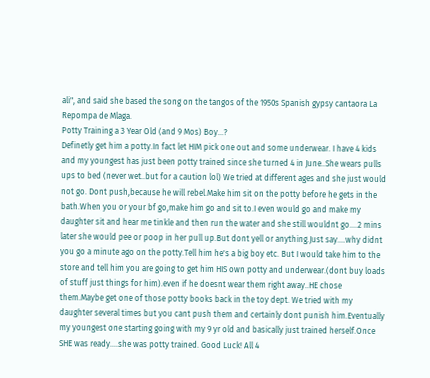ali", and said she based the song on the tangos of the 1950s Spanish gypsy cantaora La Repompa de Mlaga.
Potty Training a 3 Year Old (and 9 Mos) Boy...?
Definetly get him a potty.In fact let HIM pick one out and some underwear. I have 4 kids and my youngest has just been potty trained since she turned 4 in June..She wears pulls ups to bed (never wet..but for a caution lol) We tried at different ages and she just would not go. Dont push,because he will rebel.Make him sit on the potty before he gets in the bath.When you or your bf go,make him go and sit to.I even would go and make my daughter sit and hear me tinkle and then run the water and she still wouldnt go....2 mins later she would pee or poop in her pull up.But dont yell or anything.Just say....why didnt you go a minute ago on the potty.Tell him he's a big boy etc. But I would take him to the store and tell him you are going to get him HIS own potty and underwear.(dont buy loads of stuff just things for him).even if he doesnt wear them right away..HE chose them.Maybe get one of those potty books back in the toy dept. We tried with my daughter several times but you cant push them and certainly dont punish him.Eventually my youngest one starting going with my 9 yr old and basically just trained herself.Once SHE was ready....she was potty trained. Good Luck! All 4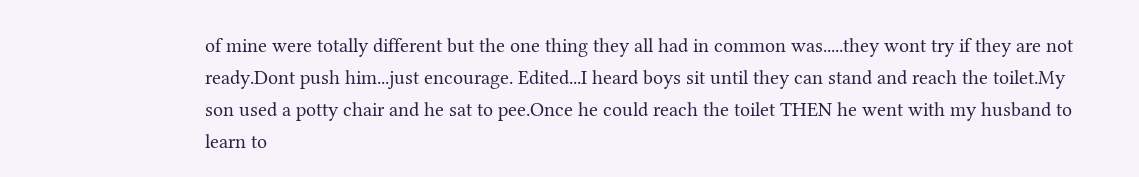of mine were totally different but the one thing they all had in common was.....they wont try if they are not ready.Dont push him...just encourage. Edited...I heard boys sit until they can stand and reach the toilet.My son used a potty chair and he sat to pee.Once he could reach the toilet THEN he went with my husband to learn to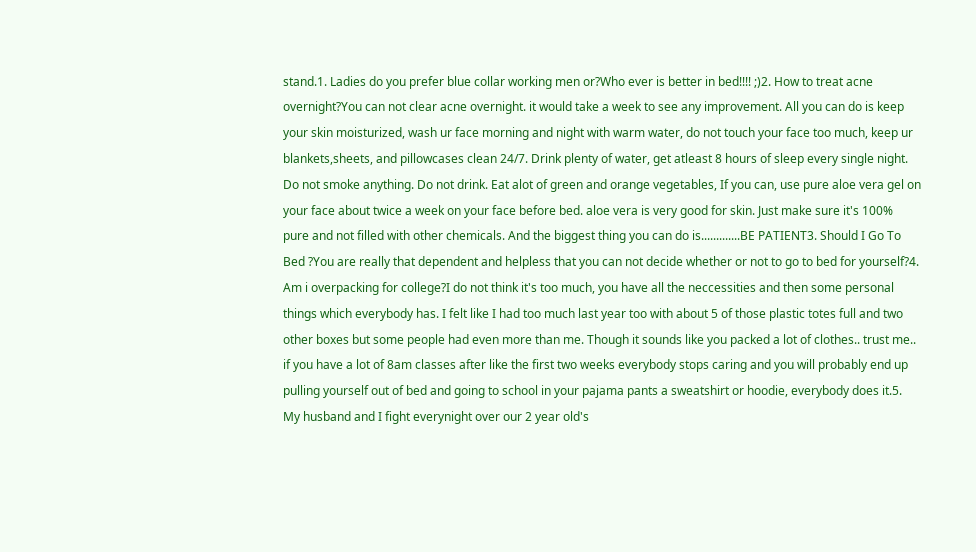stand.1. Ladies do you prefer blue collar working men or?Who ever is better in bed!!!! ;)2. How to treat acne overnight?You can not clear acne overnight. it would take a week to see any improvement. All you can do is keep your skin moisturized, wash ur face morning and night with warm water, do not touch your face too much, keep ur blankets,sheets, and pillowcases clean 24/7. Drink plenty of water, get atleast 8 hours of sleep every single night. Do not smoke anything. Do not drink. Eat alot of green and orange vegetables, If you can, use pure aloe vera gel on your face about twice a week on your face before bed. aloe vera is very good for skin. Just make sure it's 100% pure and not filled with other chemicals. And the biggest thing you can do is.............BE PATIENT3. Should I Go To Bed ?You are really that dependent and helpless that you can not decide whether or not to go to bed for yourself?4. Am i overpacking for college?I do not think it's too much, you have all the neccessities and then some personal things which everybody has. I felt like I had too much last year too with about 5 of those plastic totes full and two other boxes but some people had even more than me. Though it sounds like you packed a lot of clothes.. trust me.. if you have a lot of 8am classes after like the first two weeks everybody stops caring and you will probably end up pulling yourself out of bed and going to school in your pajama pants a sweatshirt or hoodie, everybody does it.5. My husband and I fight everynight over our 2 year old's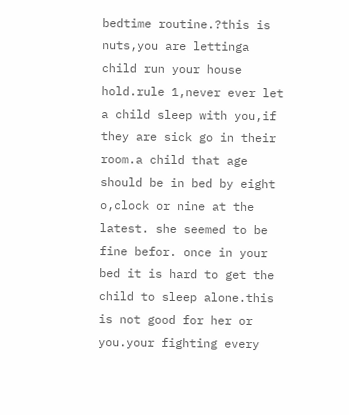bedtime routine.?this is nuts,you are lettinga child run your house hold.rule 1,never ever let a child sleep with you,if they are sick go in their room.a child that age should be in bed by eight o,clock or nine at the latest. she seemed to be fine befor. once in your bed it is hard to get the child to sleep alone.this is not good for her or you.your fighting every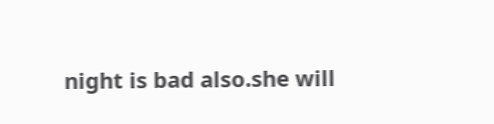night is bad also.she will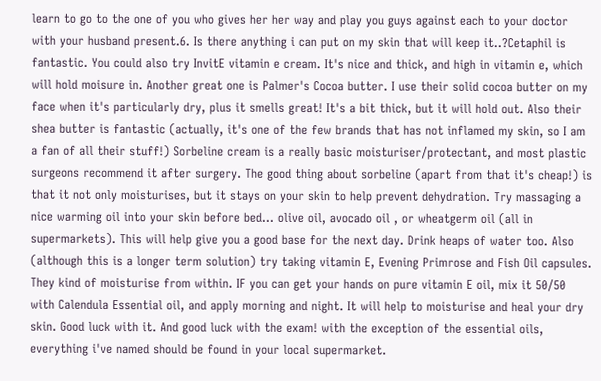learn to go to the one of you who gives her her way and play you guys against each to your doctor with your husband present.6. Is there anything i can put on my skin that will keep it..?Cetaphil is fantastic. You could also try InvitE vitamin e cream. It's nice and thick, and high in vitamin e, which will hold moisure in. Another great one is Palmer's Cocoa butter. I use their solid cocoa butter on my face when it's particularly dry, plus it smells great! It's a bit thick, but it will hold out. Also their shea butter is fantastic (actually, it's one of the few brands that has not inflamed my skin, so I am a fan of all their stuff!) Sorbeline cream is a really basic moisturiser/protectant, and most plastic surgeons recommend it after surgery. The good thing about sorbeline (apart from that it's cheap!) is that it not only moisturises, but it stays on your skin to help prevent dehydration. Try massaging a nice warming oil into your skin before bed... olive oil, avocado oil , or wheatgerm oil (all in supermarkets). This will help give you a good base for the next day. Drink heaps of water too. Also (although this is a longer term solution) try taking vitamin E, Evening Primrose and Fish Oil capsules. They kind of moisturise from within. IF you can get your hands on pure vitamin E oil, mix it 50/50 with Calendula Essential oil, and apply morning and night. It will help to moisturise and heal your dry skin. Good luck with it. And good luck with the exam! with the exception of the essential oils, everything i've named should be found in your local supermarket.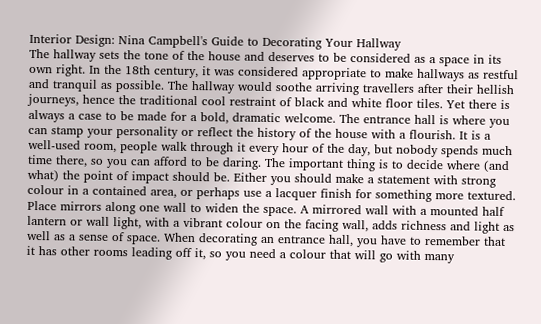Interior Design: Nina Campbell's Guide to Decorating Your Hallway
The hallway sets the tone of the house and deserves to be considered as a space in its own right. In the 18th century, it was considered appropriate to make hallways as restful and tranquil as possible. The hallway would soothe arriving travellers after their hellish journeys, hence the traditional cool restraint of black and white floor tiles. Yet there is always a case to be made for a bold, dramatic welcome. The entrance hall is where you can stamp your personality or reflect the history of the house with a flourish. It is a well-used room, people walk through it every hour of the day, but nobody spends much time there, so you can afford to be daring. The important thing is to decide where (and what) the point of impact should be. Either you should make a statement with strong colour in a contained area, or perhaps use a lacquer finish for something more textured. Place mirrors along one wall to widen the space. A mirrored wall with a mounted half lantern or wall light, with a vibrant colour on the facing wall, adds richness and light as well as a sense of space. When decorating an entrance hall, you have to remember that it has other rooms leading off it, so you need a colour that will go with many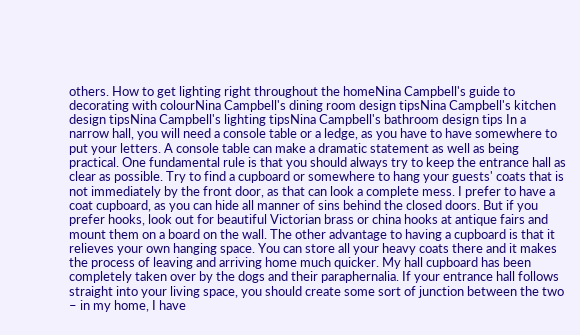others. How to get lighting right throughout the homeNina Campbell's guide to decorating with colourNina Campbell's dining room design tipsNina Campbell's kitchen design tipsNina Campbell's lighting tipsNina Campbell's bathroom design tips In a narrow hall, you will need a console table or a ledge, as you have to have somewhere to put your letters. A console table can make a dramatic statement as well as being practical. One fundamental rule is that you should always try to keep the entrance hall as clear as possible. Try to find a cupboard or somewhere to hang your guests' coats that is not immediately by the front door, as that can look a complete mess. I prefer to have a coat cupboard, as you can hide all manner of sins behind the closed doors. But if you prefer hooks, look out for beautiful Victorian brass or china hooks at antique fairs and mount them on a board on the wall. The other advantage to having a cupboard is that it relieves your own hanging space. You can store all your heavy coats there and it makes the process of leaving and arriving home much quicker. My hall cupboard has been completely taken over by the dogs and their paraphernalia. If your entrance hall follows straight into your living space, you should create some sort of junction between the two – in my home, I have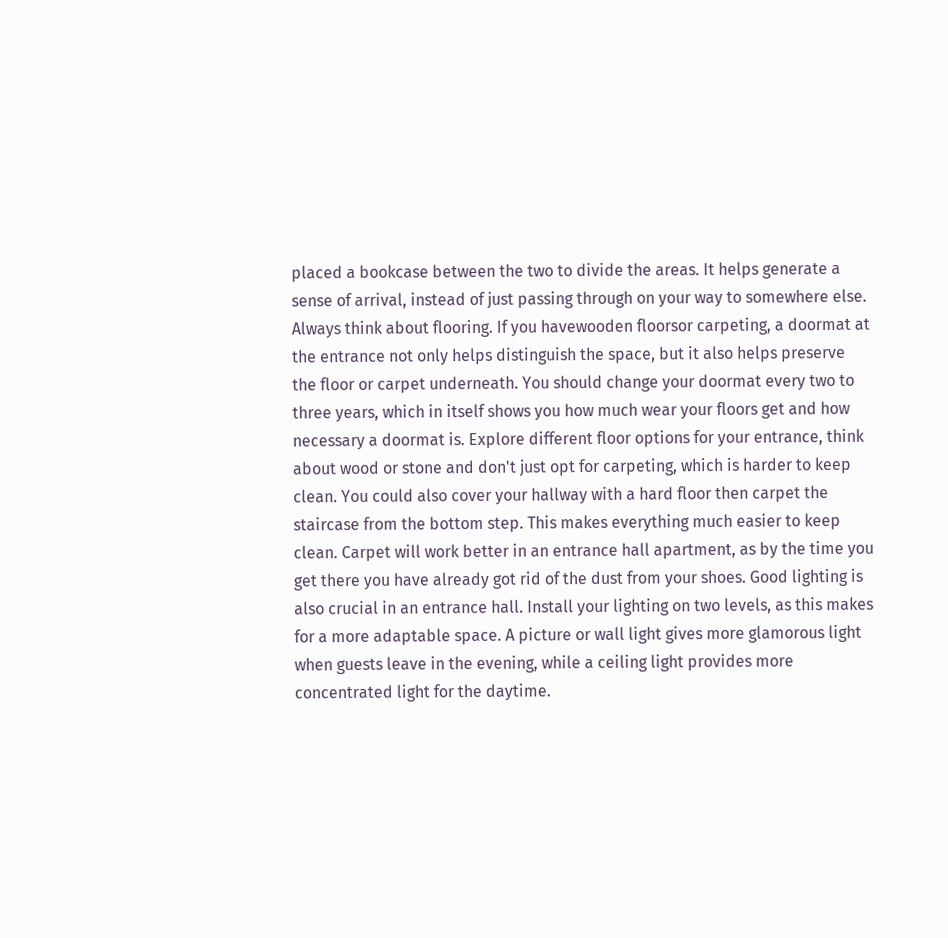placed a bookcase between the two to divide the areas. It helps generate a sense of arrival, instead of just passing through on your way to somewhere else. Always think about flooring. If you havewooden floorsor carpeting, a doormat at the entrance not only helps distinguish the space, but it also helps preserve the floor or carpet underneath. You should change your doormat every two to three years, which in itself shows you how much wear your floors get and how necessary a doormat is. Explore different floor options for your entrance, think about wood or stone and don't just opt for carpeting, which is harder to keep clean. You could also cover your hallway with a hard floor then carpet the staircase from the bottom step. This makes everything much easier to keep clean. Carpet will work better in an entrance hall apartment, as by the time you get there you have already got rid of the dust from your shoes. Good lighting is also crucial in an entrance hall. Install your lighting on two levels, as this makes for a more adaptable space. A picture or wall light gives more glamorous light when guests leave in the evening, while a ceiling light provides more concentrated light for the daytime.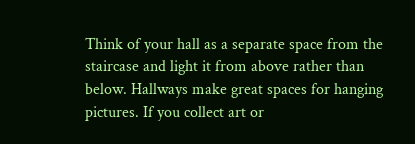Think of your hall as a separate space from the staircase and light it from above rather than below. Hallways make great spaces for hanging pictures. If you collect art or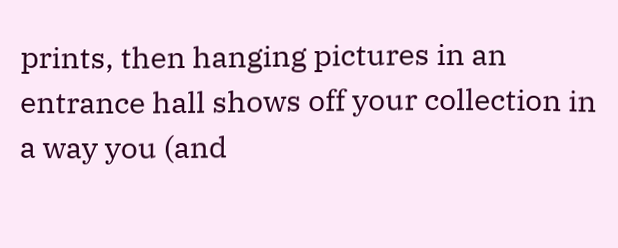prints, then hanging pictures in an entrance hall shows off your collection in a way you (and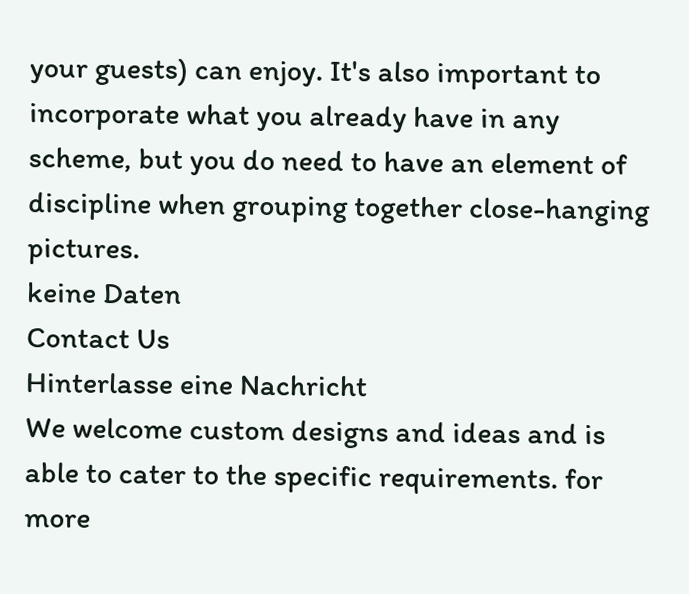your guests) can enjoy. It's also important to incorporate what you already have in any scheme, but you do need to have an element of discipline when grouping together close-hanging pictures.
keine Daten
Contact Us
Hinterlasse eine Nachricht
We welcome custom designs and ideas and is able to cater to the specific requirements. for more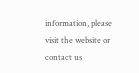information, please visit the website or contact us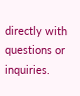directly with questions or inquiries.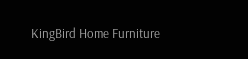KingBird Home Furniture